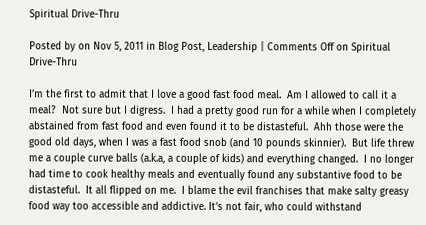Spiritual Drive-Thru

Posted by on Nov 5, 2011 in Blog Post, Leadership | Comments Off on Spiritual Drive-Thru

I’m the first to admit that I love a good fast food meal.  Am I allowed to call it a meal?  Not sure but I digress.  I had a pretty good run for a while when I completely abstained from fast food and even found it to be distasteful.  Ahh those were the good old days, when I was a fast food snob (and 10 pounds skinnier).  But life threw me a couple curve balls (a.k.a, a couple of kids) and everything changed.  I no longer had time to cook healthy meals and eventually found any substantive food to be distasteful.  It all flipped on me.  I blame the evil franchises that make salty greasy food way too accessible and addictive. It’s not fair, who could withstand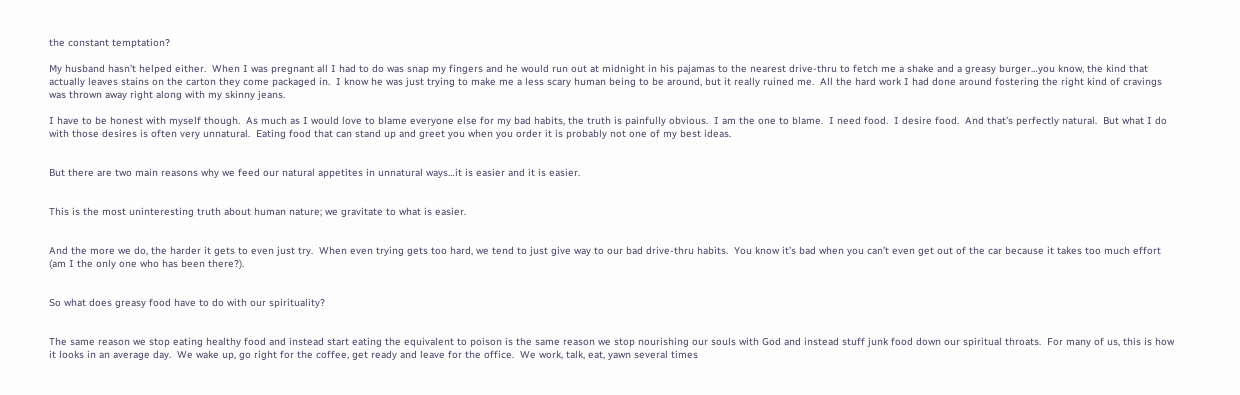the constant temptation?

My husband hasn’t helped either.  When I was pregnant all I had to do was snap my fingers and he would run out at midnight in his pajamas to the nearest drive-thru to fetch me a shake and a greasy burger…you know, the kind that actually leaves stains on the carton they come packaged in.  I know he was just trying to make me a less scary human being to be around, but it really ruined me.  All the hard work I had done around fostering the right kind of cravings was thrown away right along with my skinny jeans.

I have to be honest with myself though.  As much as I would love to blame everyone else for my bad habits, the truth is painfully obvious.  I am the one to blame.  I need food.  I desire food.  And that’s perfectly natural.  But what I do with those desires is often very unnatural.  Eating food that can stand up and greet you when you order it is probably not one of my best ideas.


But there are two main reasons why we feed our natural appetites in unnatural ways…it is easier and it is easier.


This is the most uninteresting truth about human nature; we gravitate to what is easier.


And the more we do, the harder it gets to even just try.  When even trying gets too hard, we tend to just give way to our bad drive-thru habits.  You know it’s bad when you can’t even get out of the car because it takes too much effort (am I the only one who has been there?).


So what does greasy food have to do with our spirituality?


The same reason we stop eating healthy food and instead start eating the equivalent to poison is the same reason we stop nourishing our souls with God and instead stuff junk food down our spiritual throats.  For many of us, this is how it looks in an average day.  We wake up, go right for the coffee, get ready and leave for the office.  We work, talk, eat, yawn several times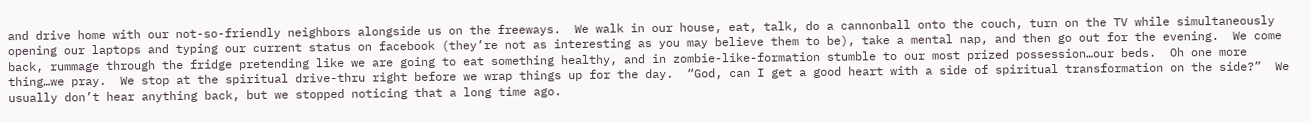and drive home with our not-so-friendly neighbors alongside us on the freeways.  We walk in our house, eat, talk, do a cannonball onto the couch, turn on the TV while simultaneously opening our laptops and typing our current status on facebook (they’re not as interesting as you may believe them to be), take a mental nap, and then go out for the evening.  We come back, rummage through the fridge pretending like we are going to eat something healthy, and in zombie-like-formation stumble to our most prized possession…our beds.  Oh one more thing…we pray.  We stop at the spiritual drive-thru right before we wrap things up for the day.  “God, can I get a good heart with a side of spiritual transformation on the side?”  We usually don’t hear anything back, but we stopped noticing that a long time ago.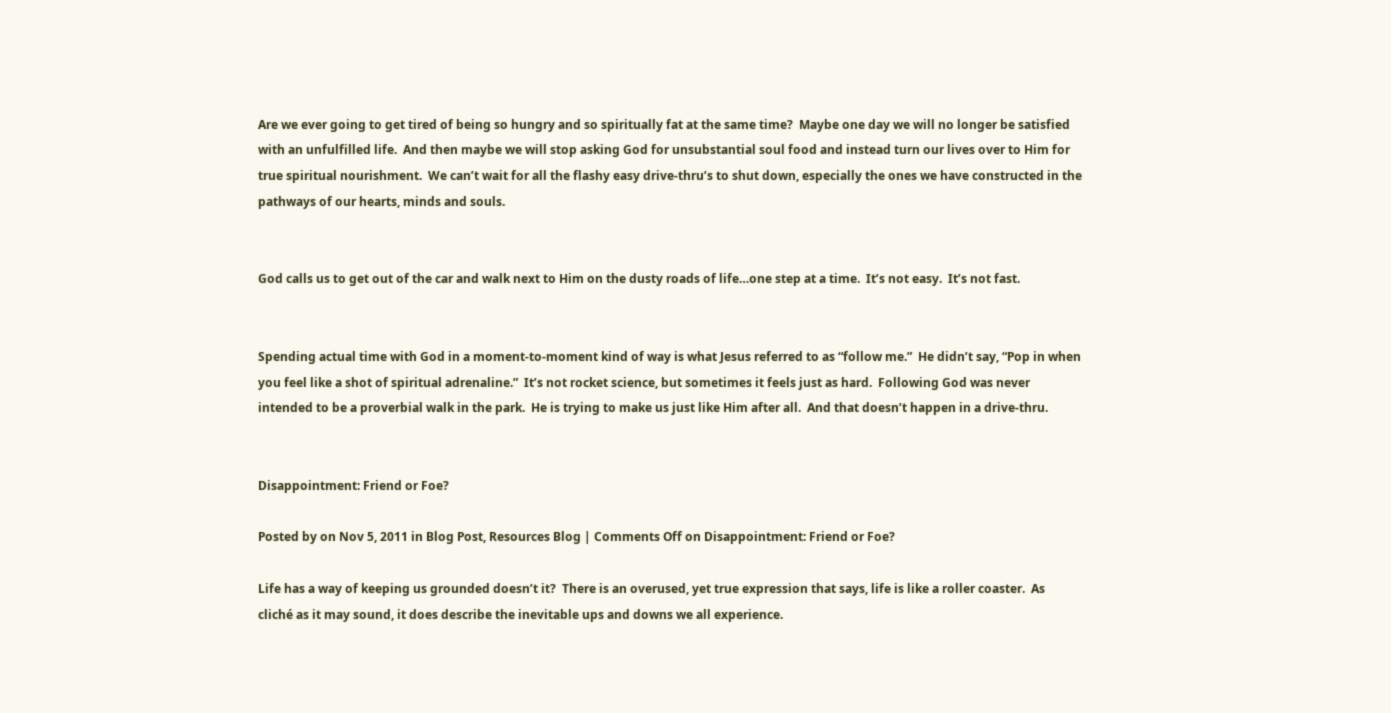Are we ever going to get tired of being so hungry and so spiritually fat at the same time?  Maybe one day we will no longer be satisfied with an unfulfilled life.  And then maybe we will stop asking God for unsubstantial soul food and instead turn our lives over to Him for true spiritual nourishment.  We can’t wait for all the flashy easy drive-thru’s to shut down, especially the ones we have constructed in the pathways of our hearts, minds and souls.


God calls us to get out of the car and walk next to Him on the dusty roads of life…one step at a time.  It’s not easy.  It’s not fast.


Spending actual time with God in a moment-to-moment kind of way is what Jesus referred to as “follow me.”  He didn’t say, “Pop in when you feel like a shot of spiritual adrenaline.”  It’s not rocket science, but sometimes it feels just as hard.  Following God was never intended to be a proverbial walk in the park.  He is trying to make us just like Him after all.  And that doesn’t happen in a drive-thru.


Disappointment: Friend or Foe?

Posted by on Nov 5, 2011 in Blog Post, Resources Blog | Comments Off on Disappointment: Friend or Foe?

Life has a way of keeping us grounded doesn’t it?  There is an overused, yet true expression that says, life is like a roller coaster.  As cliché as it may sound, it does describe the inevitable ups and downs we all experience.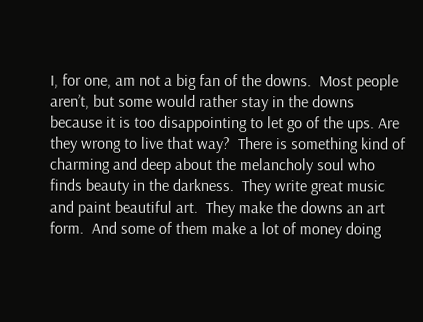I, for one, am not a big fan of the downs.  Most people aren’t, but some would rather stay in the downs because it is too disappointing to let go of the ups. Are they wrong to live that way?  There is something kind of charming and deep about the melancholy soul who finds beauty in the darkness.  They write great music and paint beautiful art.  They make the downs an art form.  And some of them make a lot of money doing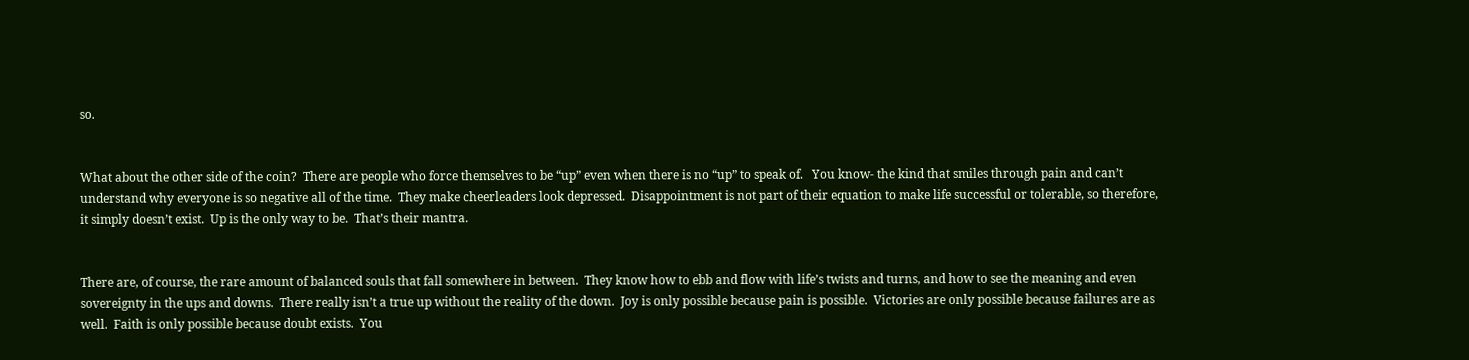so.


What about the other side of the coin?  There are people who force themselves to be “up” even when there is no “up” to speak of.   You know- the kind that smiles through pain and can’t understand why everyone is so negative all of the time.  They make cheerleaders look depressed.  Disappointment is not part of their equation to make life successful or tolerable, so therefore, it simply doesn’t exist.  Up is the only way to be.  That’s their mantra.


There are, of course, the rare amount of balanced souls that fall somewhere in between.  They know how to ebb and flow with life’s twists and turns, and how to see the meaning and even sovereignty in the ups and downs.  There really isn’t a true up without the reality of the down.  Joy is only possible because pain is possible.  Victories are only possible because failures are as well.  Faith is only possible because doubt exists.  You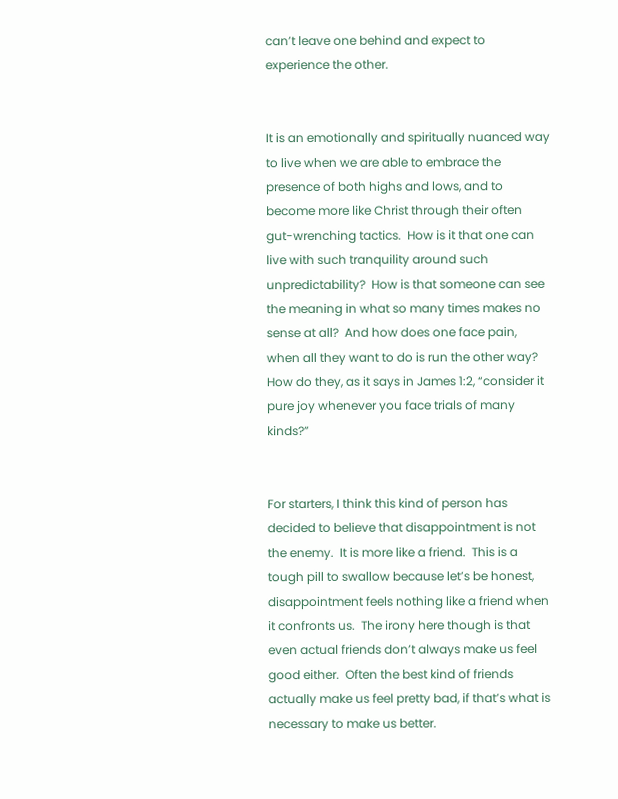can’t leave one behind and expect to experience the other.


It is an emotionally and spiritually nuanced way to live when we are able to embrace the presence of both highs and lows, and to become more like Christ through their often gut-wrenching tactics.  How is it that one can live with such tranquility around such unpredictability?  How is that someone can see the meaning in what so many times makes no sense at all?  And how does one face pain, when all they want to do is run the other way?  How do they, as it says in James 1:2, “consider it pure joy whenever you face trials of many kinds?”


For starters, I think this kind of person has decided to believe that disappointment is not the enemy.  It is more like a friend.  This is a tough pill to swallow because let’s be honest, disappointment feels nothing like a friend when it confronts us.  The irony here though is that even actual friends don’t always make us feel good either.  Often the best kind of friends actually make us feel pretty bad, if that’s what is necessary to make us better.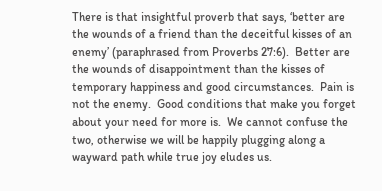There is that insightful proverb that says, ‘better are the wounds of a friend than the deceitful kisses of an enemy’ (paraphrased from Proverbs 27:6).  Better are the wounds of disappointment than the kisses of temporary happiness and good circumstances.  Pain is not the enemy.  Good conditions that make you forget about your need for more is.  We cannot confuse the two, otherwise we will be happily plugging along a wayward path while true joy eludes us.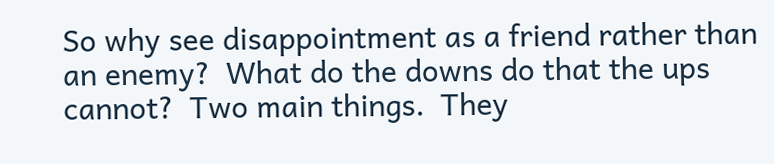So why see disappointment as a friend rather than an enemy?  What do the downs do that the ups cannot?  Two main things.  They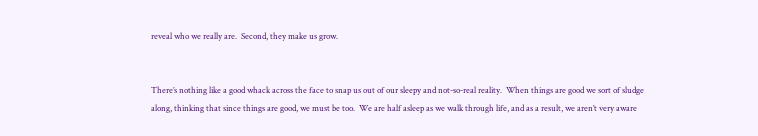reveal who we really are.  Second, they make us grow.


There’s nothing like a good whack across the face to snap us out of our sleepy and not-so-real reality.  When things are good we sort of sludge along, thinking that since things are good, we must be too.  We are half asleep as we walk through life, and as a result, we aren’t very aware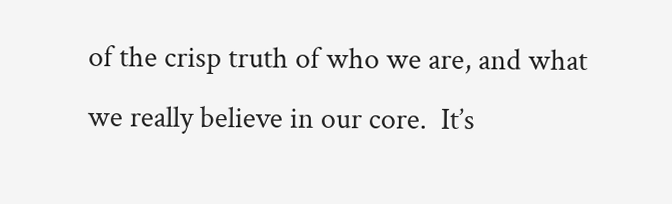of the crisp truth of who we are, and what we really believe in our core.  It’s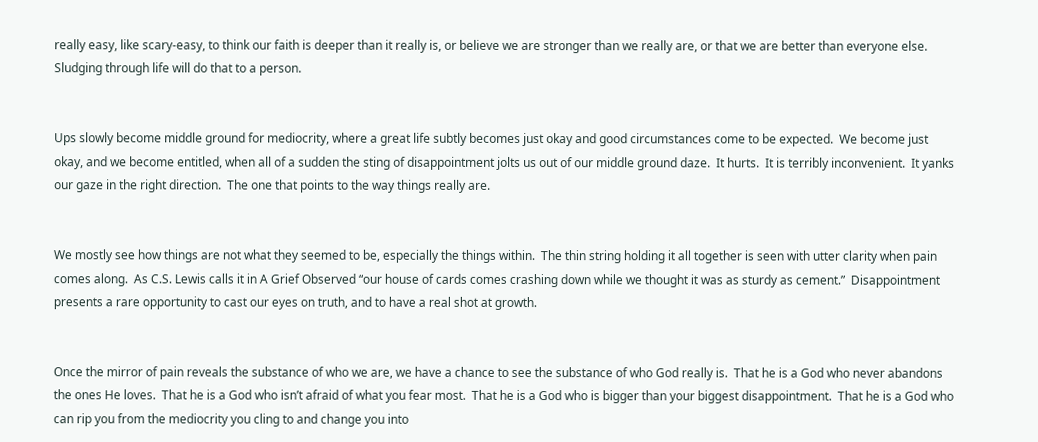really easy, like scary-easy, to think our faith is deeper than it really is, or believe we are stronger than we really are, or that we are better than everyone else.  Sludging through life will do that to a person.


Ups slowly become middle ground for mediocrity, where a great life subtly becomes just okay and good circumstances come to be expected.  We become just okay, and we become entitled, when all of a sudden the sting of disappointment jolts us out of our middle ground daze.  It hurts.  It is terribly inconvenient.  It yanks our gaze in the right direction.  The one that points to the way things really are.


We mostly see how things are not what they seemed to be, especially the things within.  The thin string holding it all together is seen with utter clarity when pain comes along.  As C.S. Lewis calls it in A Grief Observed “our house of cards comes crashing down while we thought it was as sturdy as cement.”  Disappointment presents a rare opportunity to cast our eyes on truth, and to have a real shot at growth.


Once the mirror of pain reveals the substance of who we are, we have a chance to see the substance of who God really is.  That he is a God who never abandons the ones He loves.  That he is a God who isn’t afraid of what you fear most.  That he is a God who is bigger than your biggest disappointment.  That he is a God who can rip you from the mediocrity you cling to and change you into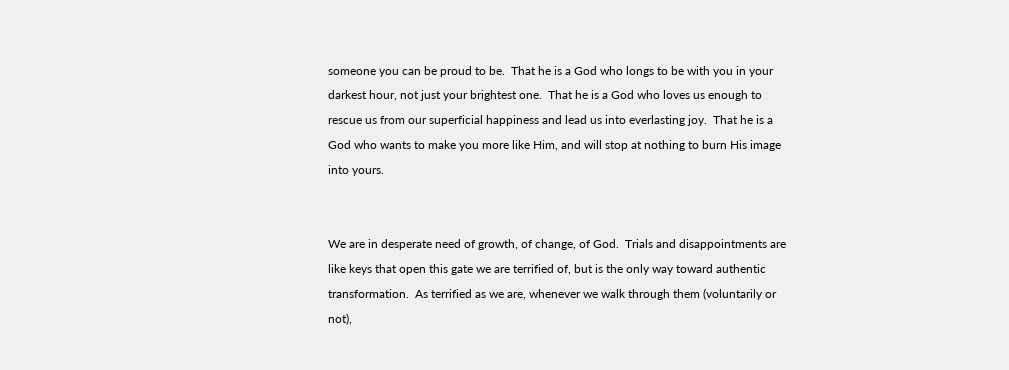someone you can be proud to be.  That he is a God who longs to be with you in your darkest hour, not just your brightest one.  That he is a God who loves us enough to rescue us from our superficial happiness and lead us into everlasting joy.  That he is a God who wants to make you more like Him, and will stop at nothing to burn His image into yours.


We are in desperate need of growth, of change, of God.  Trials and disappointments are like keys that open this gate we are terrified of, but is the only way toward authentic transformation.  As terrified as we are, whenever we walk through them (voluntarily or not),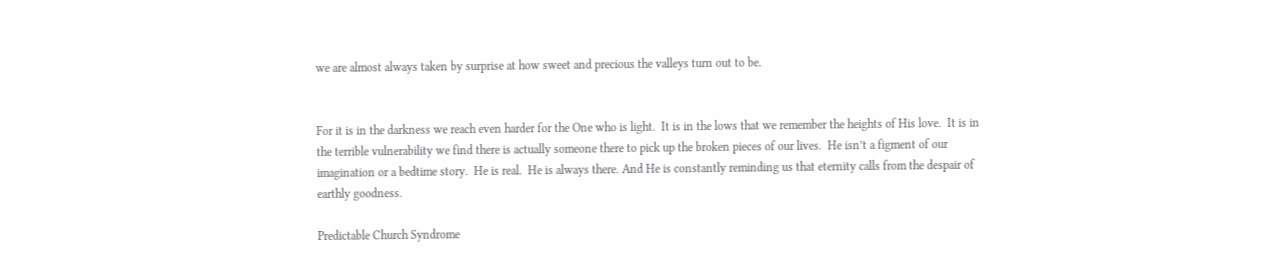we are almost always taken by surprise at how sweet and precious the valleys turn out to be.


For it is in the darkness we reach even harder for the One who is light.  It is in the lows that we remember the heights of His love.  It is in the terrible vulnerability we find there is actually someone there to pick up the broken pieces of our lives.  He isn’t a figment of our imagination or a bedtime story.  He is real.  He is always there. And He is constantly reminding us that eternity calls from the despair of earthly goodness.

Predictable Church Syndrome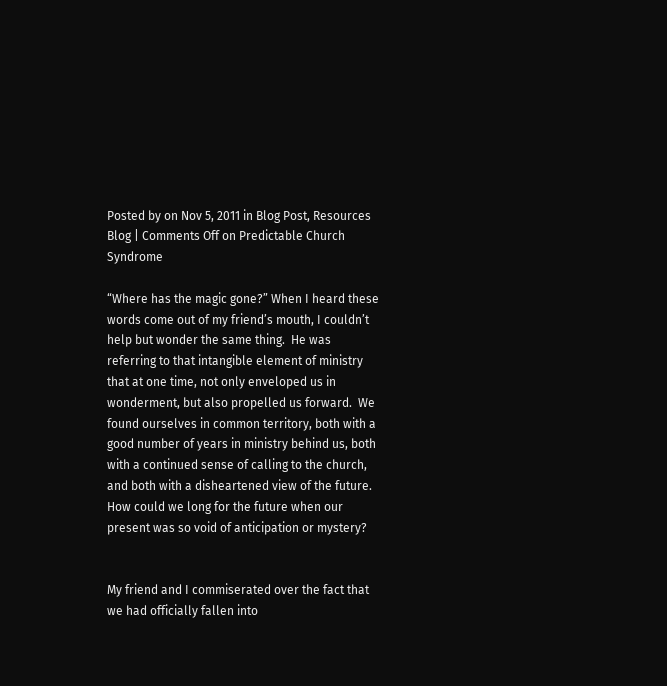Posted by on Nov 5, 2011 in Blog Post, Resources Blog | Comments Off on Predictable Church Syndrome

“Where has the magic gone?” When I heard these words come out of my friend’s mouth, I couldn’t help but wonder the same thing.  He was referring to that intangible element of ministry that at one time, not only enveloped us in wonderment, but also propelled us forward.  We found ourselves in common territory, both with a good number of years in ministry behind us, both with a continued sense of calling to the church, and both with a disheartened view of the future.  How could we long for the future when our present was so void of anticipation or mystery?


My friend and I commiserated over the fact that we had officially fallen into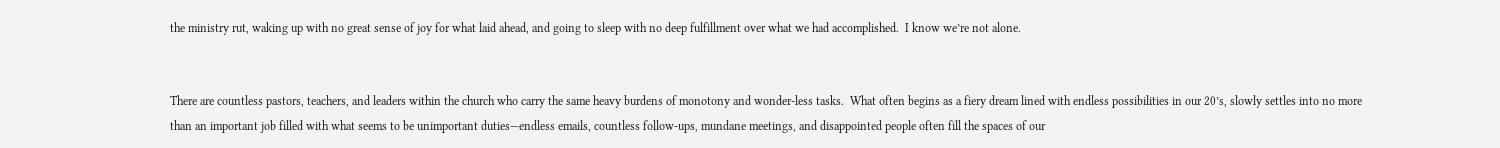the ministry rut, waking up with no great sense of joy for what laid ahead, and going to sleep with no deep fulfillment over what we had accomplished.  I know we’re not alone.


There are countless pastors, teachers, and leaders within the church who carry the same heavy burdens of monotony and wonder-less tasks.  What often begins as a fiery dream lined with endless possibilities in our 20’s, slowly settles into no more than an important job filled with what seems to be unimportant duties—endless emails, countless follow-ups, mundane meetings, and disappointed people often fill the spaces of our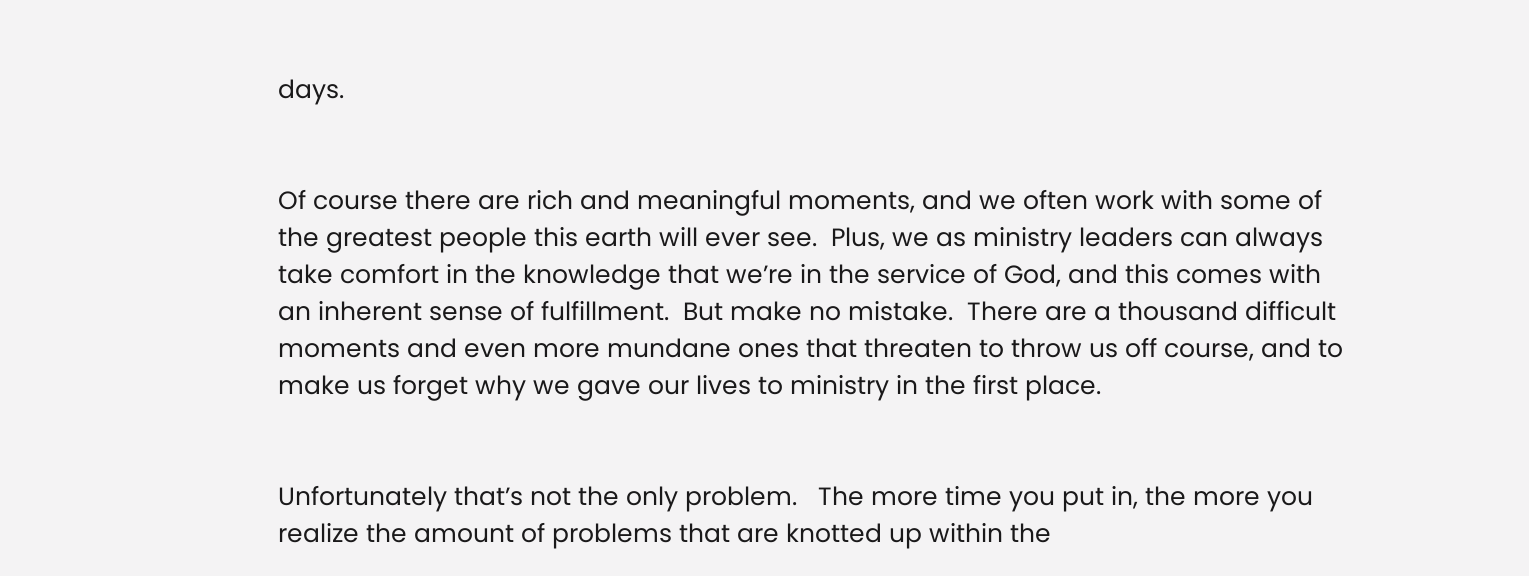days.


Of course there are rich and meaningful moments, and we often work with some of the greatest people this earth will ever see.  Plus, we as ministry leaders can always take comfort in the knowledge that we’re in the service of God, and this comes with an inherent sense of fulfillment.  But make no mistake.  There are a thousand difficult moments and even more mundane ones that threaten to throw us off course, and to make us forget why we gave our lives to ministry in the first place.


Unfortunately that’s not the only problem.   The more time you put in, the more you realize the amount of problems that are knotted up within the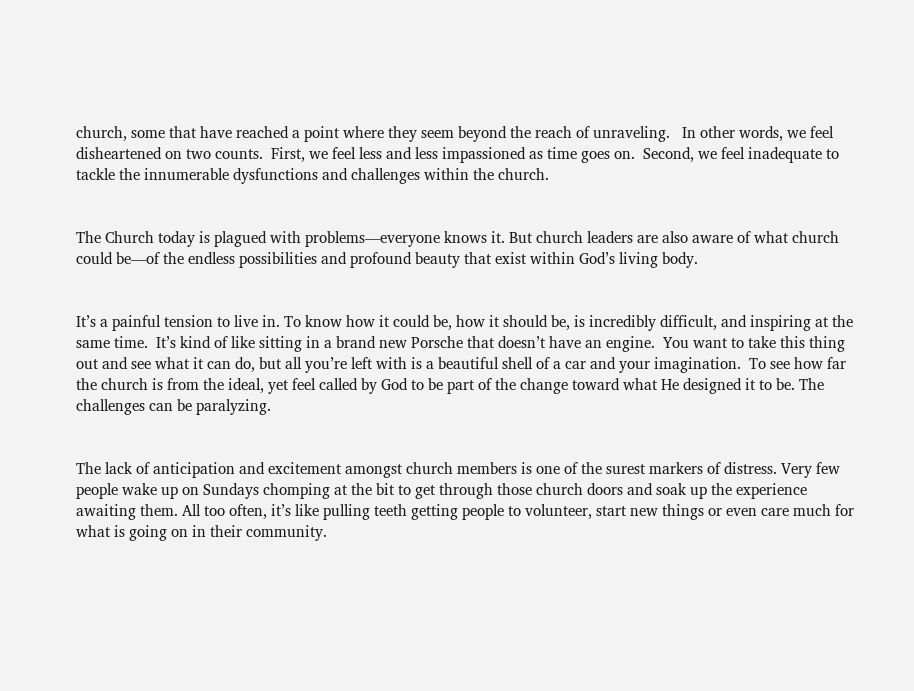church, some that have reached a point where they seem beyond the reach of unraveling.   In other words, we feel disheartened on two counts.  First, we feel less and less impassioned as time goes on.  Second, we feel inadequate to tackle the innumerable dysfunctions and challenges within the church.


The Church today is plagued with problems—everyone knows it. But church leaders are also aware of what church could be—of the endless possibilities and profound beauty that exist within God’s living body.


It’s a painful tension to live in. To know how it could be, how it should be, is incredibly difficult, and inspiring at the same time.  It’s kind of like sitting in a brand new Porsche that doesn’t have an engine.  You want to take this thing out and see what it can do, but all you’re left with is a beautiful shell of a car and your imagination.  To see how far the church is from the ideal, yet feel called by God to be part of the change toward what He designed it to be. The challenges can be paralyzing.


The lack of anticipation and excitement amongst church members is one of the surest markers of distress. Very few people wake up on Sundays chomping at the bit to get through those church doors and soak up the experience awaiting them. All too often, it’s like pulling teeth getting people to volunteer, start new things or even care much for what is going on in their community.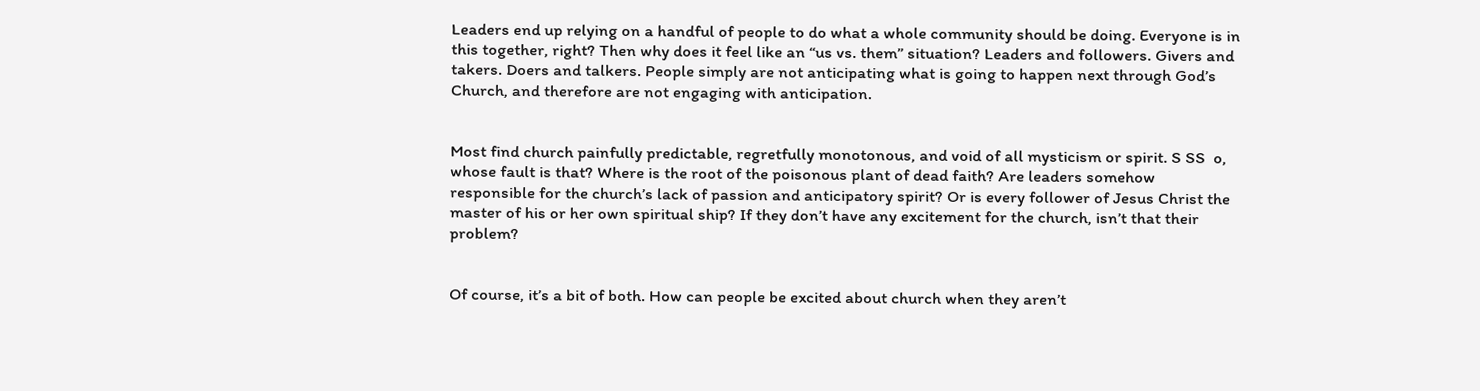Leaders end up relying on a handful of people to do what a whole community should be doing. Everyone is in this together, right? Then why does it feel like an “us vs. them” situation? Leaders and followers. Givers and takers. Doers and talkers. People simply are not anticipating what is going to happen next through God’s Church, and therefore are not engaging with anticipation.


Most find church painfully predictable, regretfully monotonous, and void of all mysticism or spirit. S SS  o, whose fault is that? Where is the root of the poisonous plant of dead faith? Are leaders somehow responsible for the church’s lack of passion and anticipatory spirit? Or is every follower of Jesus Christ the master of his or her own spiritual ship? If they don’t have any excitement for the church, isn’t that their problem?


Of course, it’s a bit of both. How can people be excited about church when they aren’t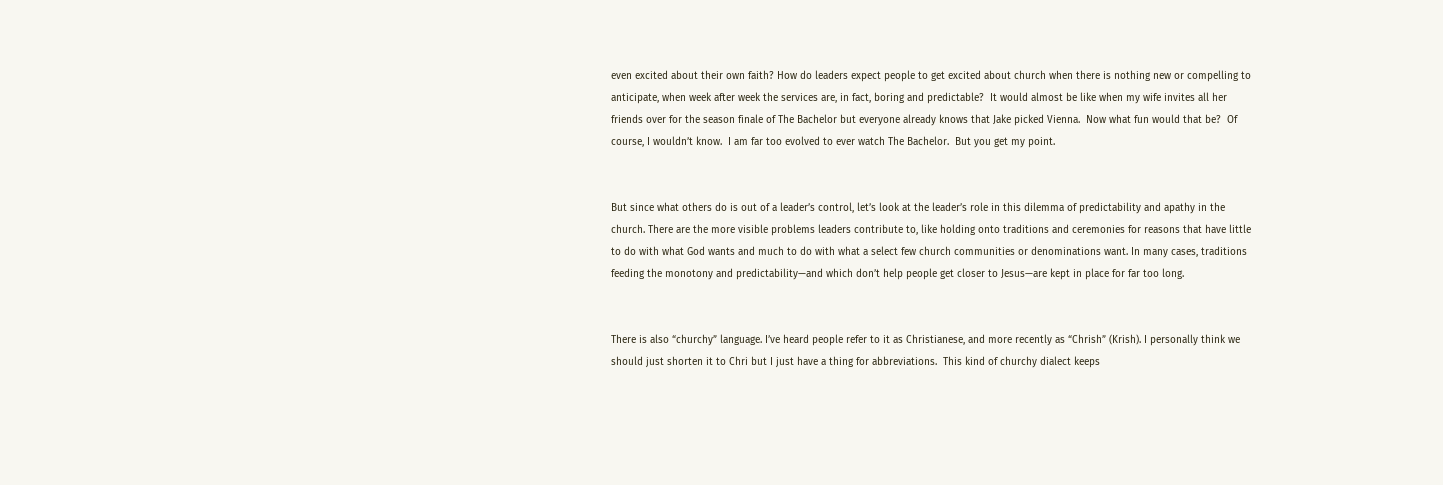even excited about their own faith? How do leaders expect people to get excited about church when there is nothing new or compelling to anticipate, when week after week the services are, in fact, boring and predictable?  It would almost be like when my wife invites all her friends over for the season finale of The Bachelor but everyone already knows that Jake picked Vienna.  Now what fun would that be?  Of course, I wouldn’t know.  I am far too evolved to ever watch The Bachelor.  But you get my point.


But since what others do is out of a leader’s control, let’s look at the leader’s role in this dilemma of predictability and apathy in the church. There are the more visible problems leaders contribute to, like holding onto traditions and ceremonies for reasons that have little to do with what God wants and much to do with what a select few church communities or denominations want. In many cases, traditions feeding the monotony and predictability—and which don’t help people get closer to Jesus—are kept in place for far too long.


There is also “churchy” language. I’ve heard people refer to it as Christianese, and more recently as “Chrish” (Krish). I personally think we should just shorten it to Chri but I just have a thing for abbreviations.  This kind of churchy dialect keeps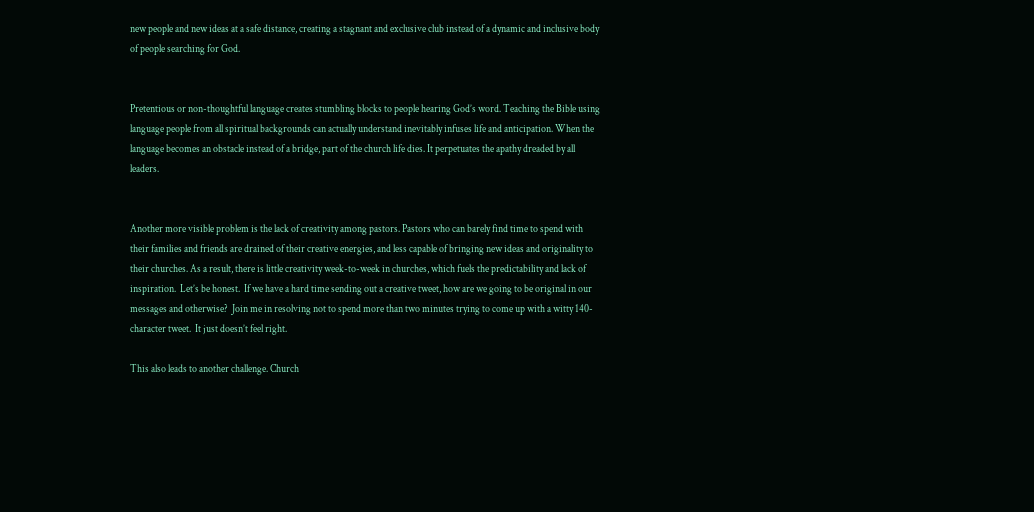new people and new ideas at a safe distance, creating a stagnant and exclusive club instead of a dynamic and inclusive body of people searching for God.


Pretentious or non-thoughtful language creates stumbling blocks to people hearing God’s word. Teaching the Bible using language people from all spiritual backgrounds can actually understand inevitably infuses life and anticipation. When the language becomes an obstacle instead of a bridge, part of the church life dies. It perpetuates the apathy dreaded by all leaders.


Another more visible problem is the lack of creativity among pastors. Pastors who can barely find time to spend with their families and friends are drained of their creative energies, and less capable of bringing new ideas and originality to their churches. As a result, there is little creativity week-to-week in churches, which fuels the predictability and lack of inspiration.  Let’s be honest.  If we have a hard time sending out a creative tweet, how are we going to be original in our messages and otherwise?  Join me in resolving not to spend more than two minutes trying to come up with a witty 140-character tweet.  It just doesn’t feel right.

This also leads to another challenge. Church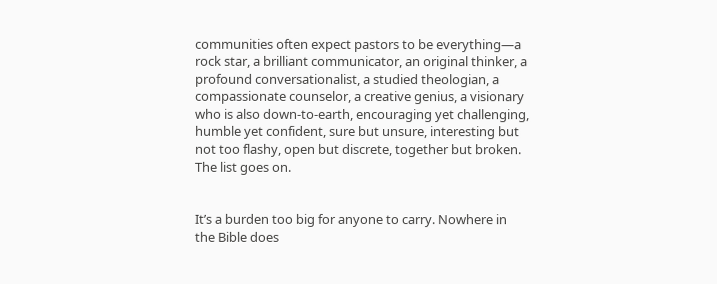communities often expect pastors to be everything—a rock star, a brilliant communicator, an original thinker, a profound conversationalist, a studied theologian, a compassionate counselor, a creative genius, a visionary who is also down-to-earth, encouraging yet challenging, humble yet confident, sure but unsure, interesting but not too flashy, open but discrete, together but broken. The list goes on.


It’s a burden too big for anyone to carry. Nowhere in the Bible does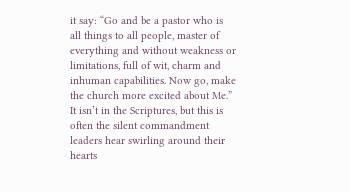it say: “Go and be a pastor who is all things to all people, master of everything and without weakness or limitations, full of wit, charm and inhuman capabilities. Now go, make the church more excited about Me.” It isn’t in the Scriptures, but this is often the silent commandment leaders hear swirling around their hearts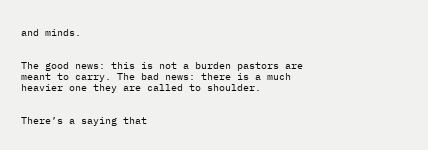and minds.


The good news: this is not a burden pastors are meant to carry. The bad news: there is a much heavier one they are called to shoulder.


There’s a saying that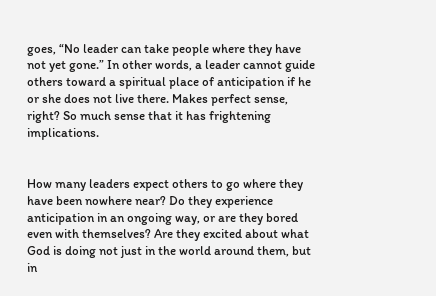goes, “No leader can take people where they have not yet gone.” In other words, a leader cannot guide others toward a spiritual place of anticipation if he or she does not live there. Makes perfect sense, right? So much sense that it has frightening implications.


How many leaders expect others to go where they have been nowhere near? Do they experience anticipation in an ongoing way, or are they bored even with themselves? Are they excited about what God is doing not just in the world around them, but in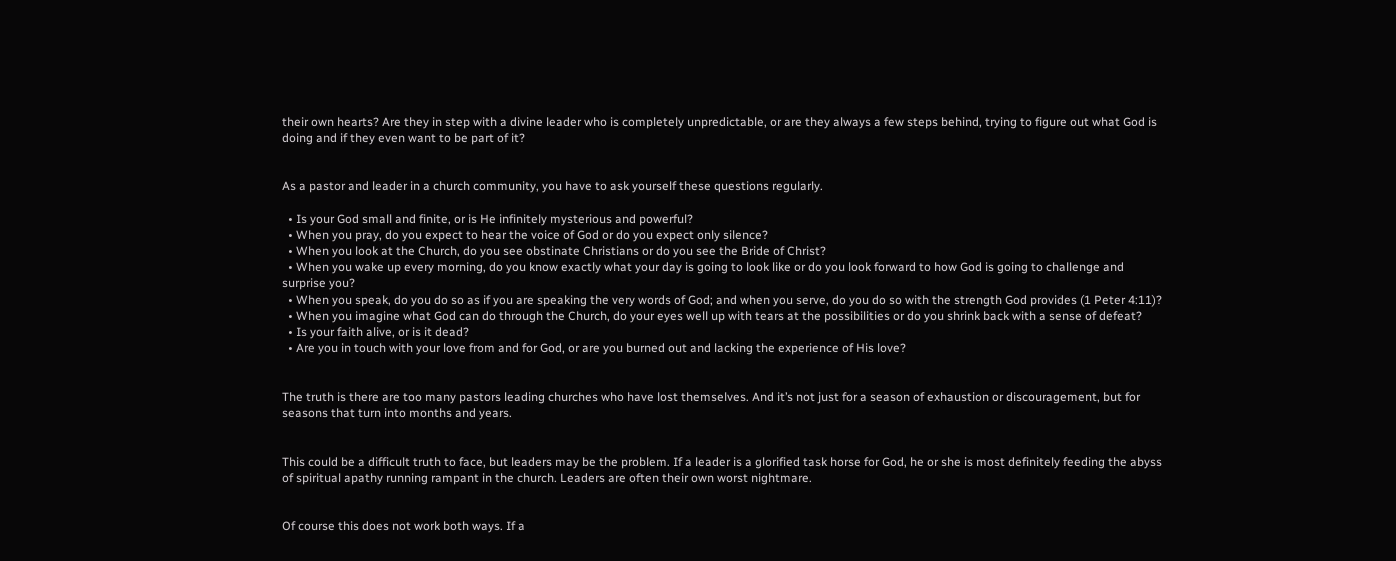their own hearts? Are they in step with a divine leader who is completely unpredictable, or are they always a few steps behind, trying to figure out what God is doing and if they even want to be part of it?


As a pastor and leader in a church community, you have to ask yourself these questions regularly.

  • Is your God small and finite, or is He infinitely mysterious and powerful?
  • When you pray, do you expect to hear the voice of God or do you expect only silence?
  • When you look at the Church, do you see obstinate Christians or do you see the Bride of Christ?
  • When you wake up every morning, do you know exactly what your day is going to look like or do you look forward to how God is going to challenge and surprise you?
  • When you speak, do you do so as if you are speaking the very words of God; and when you serve, do you do so with the strength God provides (1 Peter 4:11)?
  • When you imagine what God can do through the Church, do your eyes well up with tears at the possibilities or do you shrink back with a sense of defeat?
  • Is your faith alive, or is it dead?
  • Are you in touch with your love from and for God, or are you burned out and lacking the experience of His love?


The truth is there are too many pastors leading churches who have lost themselves. And it’s not just for a season of exhaustion or discouragement, but for seasons that turn into months and years.


This could be a difficult truth to face, but leaders may be the problem. If a leader is a glorified task horse for God, he or she is most definitely feeding the abyss of spiritual apathy running rampant in the church. Leaders are often their own worst nightmare.


Of course this does not work both ways. If a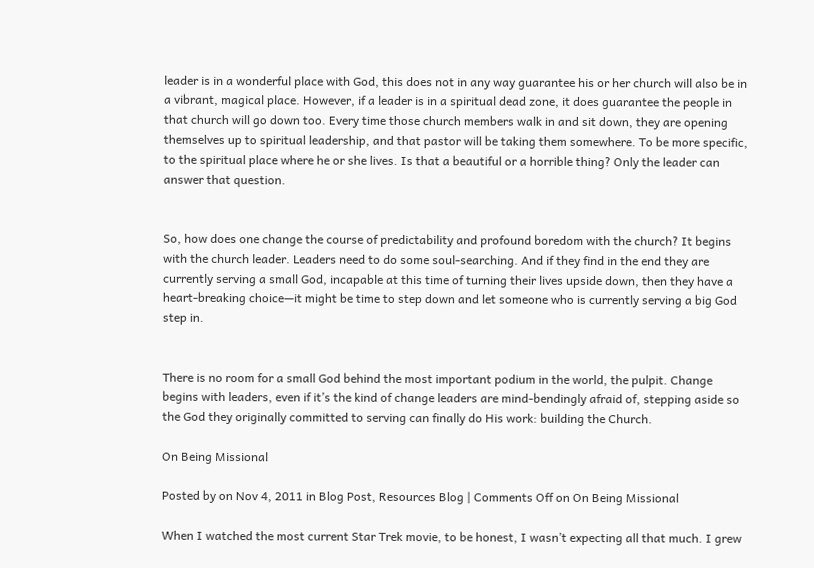leader is in a wonderful place with God, this does not in any way guarantee his or her church will also be in a vibrant, magical place. However, if a leader is in a spiritual dead zone, it does guarantee the people in that church will go down too. Every time those church members walk in and sit down, they are opening themselves up to spiritual leadership, and that pastor will be taking them somewhere. To be more specific, to the spiritual place where he or she lives. Is that a beautiful or a horrible thing? Only the leader can answer that question.


So, how does one change the course of predictability and profound boredom with the church? It begins with the church leader. Leaders need to do some soul-searching. And if they find in the end they are currently serving a small God, incapable at this time of turning their lives upside down, then they have a heart-breaking choice—it might be time to step down and let someone who is currently serving a big God step in.


There is no room for a small God behind the most important podium in the world, the pulpit. Change begins with leaders, even if it’s the kind of change leaders are mind-bendingly afraid of, stepping aside so the God they originally committed to serving can finally do His work: building the Church.

On Being Missional

Posted by on Nov 4, 2011 in Blog Post, Resources Blog | Comments Off on On Being Missional

When I watched the most current Star Trek movie, to be honest, I wasn’t expecting all that much. I grew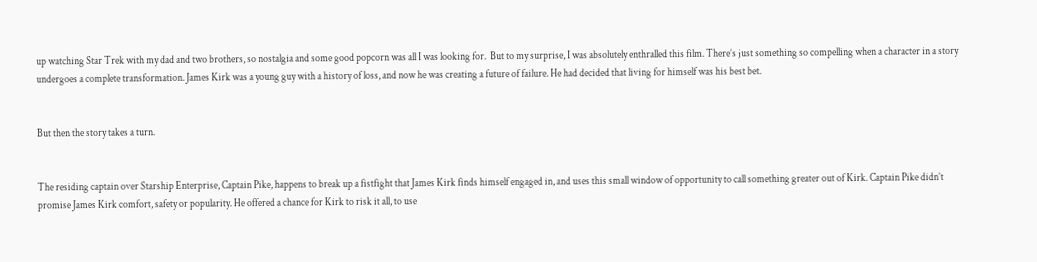up watching Star Trek with my dad and two brothers, so nostalgia and some good popcorn was all I was looking for.  But to my surprise, I was absolutely enthralled this film. There’s just something so compelling when a character in a story undergoes a complete transformation. James Kirk was a young guy with a history of loss, and now he was creating a future of failure. He had decided that living for himself was his best bet.


But then the story takes a turn.


The residing captain over Starship Enterprise, Captain Pike, happens to break up a fistfight that James Kirk finds himself engaged in, and uses this small window of opportunity to call something greater out of Kirk. Captain Pike didn’t promise James Kirk comfort, safety or popularity. He offered a chance for Kirk to risk it all, to use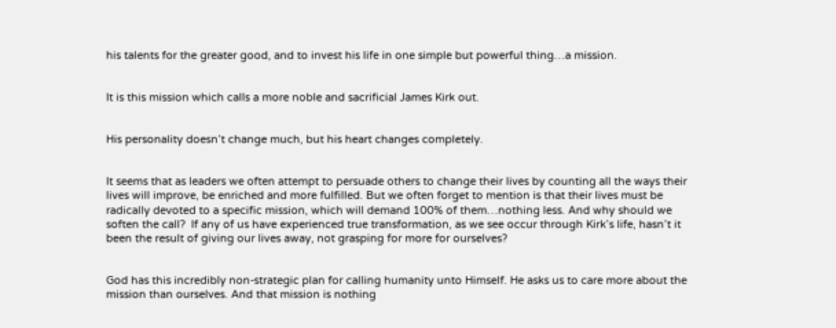his talents for the greater good, and to invest his life in one simple but powerful thing…a mission.


It is this mission which calls a more noble and sacrificial James Kirk out.


His personality doesn’t change much, but his heart changes completely.


It seems that as leaders we often attempt to persuade others to change their lives by counting all the ways their lives will improve, be enriched and more fulfilled. But we often forget to mention is that their lives must be radically devoted to a specific mission, which will demand 100% of them…nothing less. And why should we soften the call?  If any of us have experienced true transformation, as we see occur through Kirk’s life, hasn’t it been the result of giving our lives away, not grasping for more for ourselves?


God has this incredibly non-strategic plan for calling humanity unto Himself. He asks us to care more about the mission than ourselves. And that mission is nothing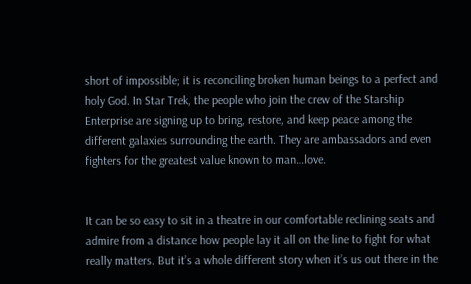short of impossible; it is reconciling broken human beings to a perfect and holy God. In Star Trek, the people who join the crew of the Starship Enterprise are signing up to bring, restore, and keep peace among the different galaxies surrounding the earth. They are ambassadors and even fighters for the greatest value known to man…love.


It can be so easy to sit in a theatre in our comfortable reclining seats and admire from a distance how people lay it all on the line to fight for what really matters. But it’s a whole different story when it’s us out there in the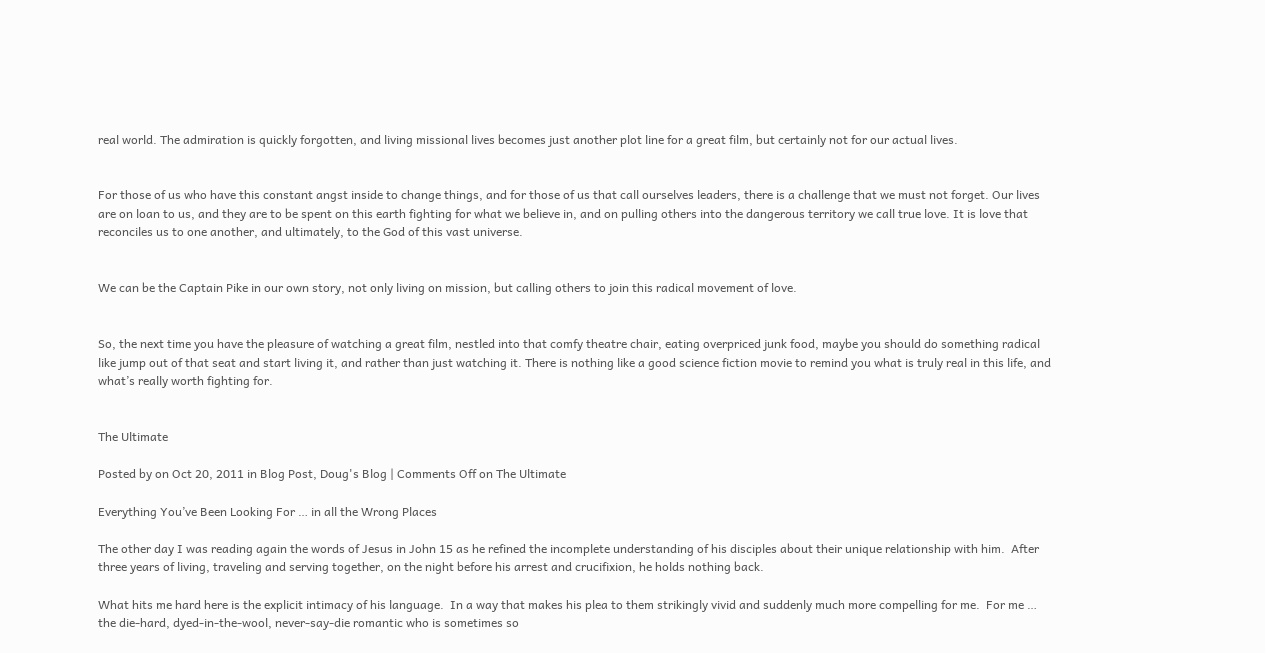real world. The admiration is quickly forgotten, and living missional lives becomes just another plot line for a great film, but certainly not for our actual lives.


For those of us who have this constant angst inside to change things, and for those of us that call ourselves leaders, there is a challenge that we must not forget. Our lives are on loan to us, and they are to be spent on this earth fighting for what we believe in, and on pulling others into the dangerous territory we call true love. It is love that reconciles us to one another, and ultimately, to the God of this vast universe.


We can be the Captain Pike in our own story, not only living on mission, but calling others to join this radical movement of love.


So, the next time you have the pleasure of watching a great film, nestled into that comfy theatre chair, eating overpriced junk food, maybe you should do something radical like jump out of that seat and start living it, and rather than just watching it. There is nothing like a good science fiction movie to remind you what is truly real in this life, and what’s really worth fighting for.


The Ultimate

Posted by on Oct 20, 2011 in Blog Post, Doug's Blog | Comments Off on The Ultimate

Everything You’ve Been Looking For … in all the Wrong Places

The other day I was reading again the words of Jesus in John 15 as he refined the incomplete understanding of his disciples about their unique relationship with him.  After three years of living, traveling and serving together, on the night before his arrest and crucifixion, he holds nothing back.

What hits me hard here is the explicit intimacy of his language.  In a way that makes his plea to them strikingly vivid and suddenly much more compelling for me.  For me … the die-hard, dyed-in-the-wool, never-say-die romantic who is sometimes so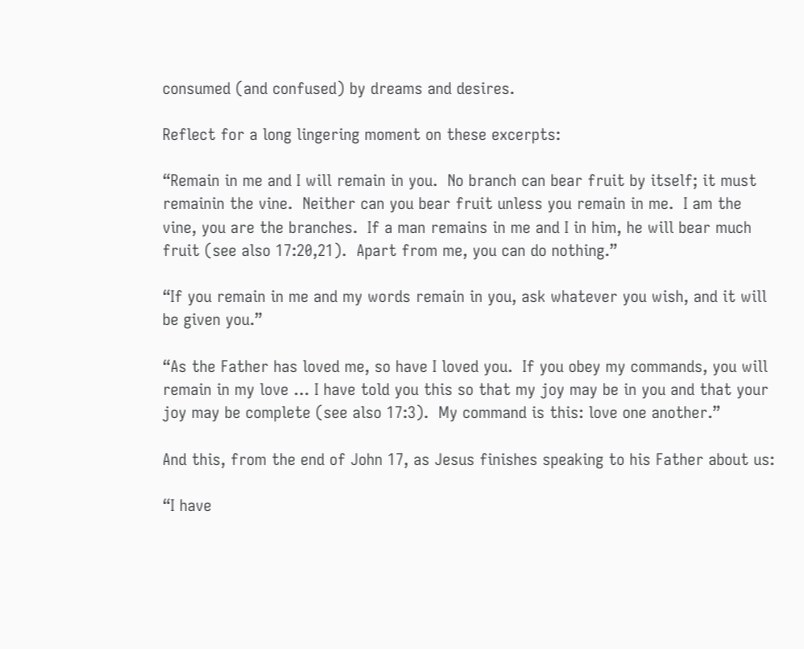consumed (and confused) by dreams and desires.

Reflect for a long lingering moment on these excerpts:

“Remain in me and I will remain in you.  No branch can bear fruit by itself; it must remainin the vine.  Neither can you bear fruit unless you remain in me.  I am the vine, you are the branches.  If a man remains in me and I in him, he will bear much fruit (see also 17:20,21).  Apart from me, you can do nothing.”

“If you remain in me and my words remain in you, ask whatever you wish, and it will be given you.”

“As the Father has loved me, so have I loved you.  If you obey my commands, you will remain in my love … I have told you this so that my joy may be in you and that your joy may be complete (see also 17:3).  My command is this: love one another.”

And this, from the end of John 17, as Jesus finishes speaking to his Father about us:

“I have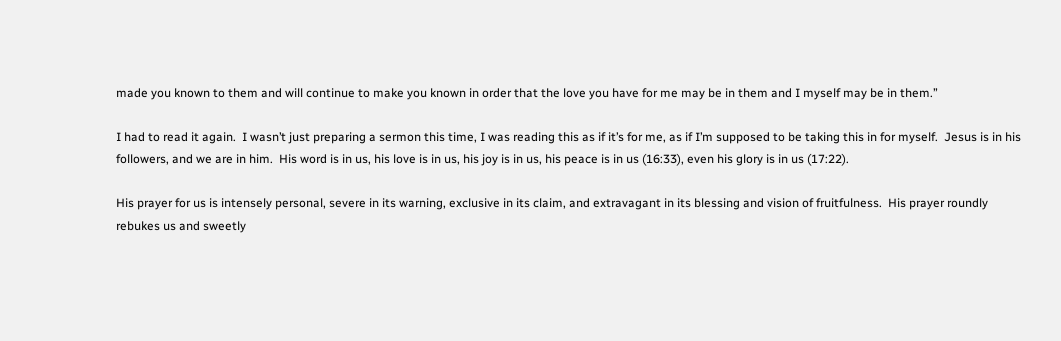made you known to them and will continue to make you known in order that the love you have for me may be in them and I myself may be in them.”

I had to read it again.  I wasn’t just preparing a sermon this time, I was reading this as if it’s for me, as if I’m supposed to be taking this in for myself.  Jesus is in his followers, and we are in him.  His word is in us, his love is in us, his joy is in us, his peace is in us (16:33), even his glory is in us (17:22).

His prayer for us is intensely personal, severe in its warning, exclusive in its claim, and extravagant in its blessing and vision of fruitfulness.  His prayer roundly rebukes us and sweetly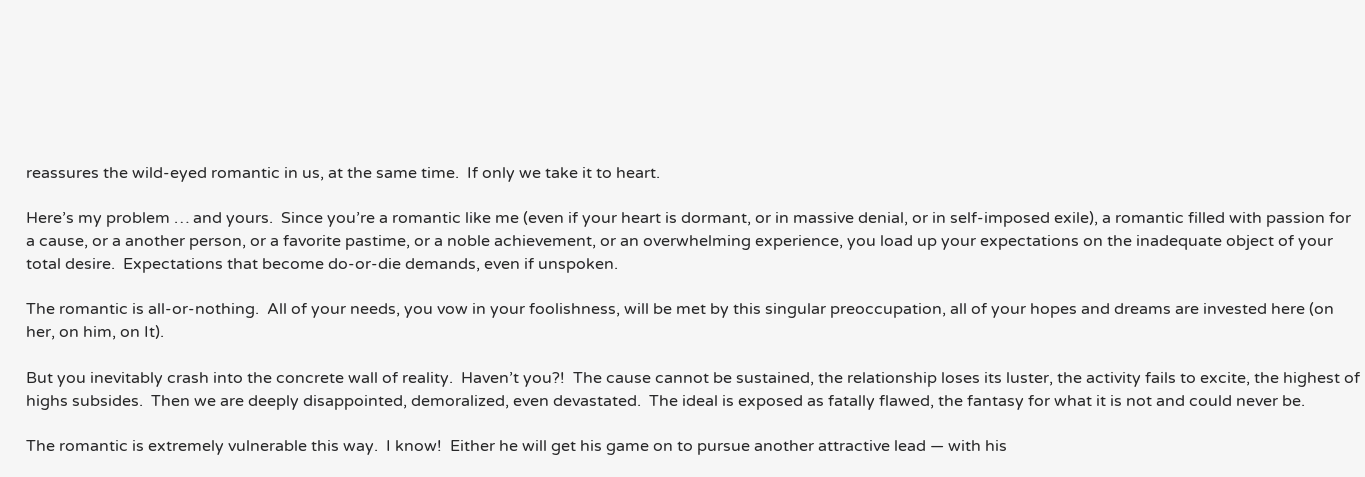reassures the wild-eyed romantic in us, at the same time.  If only we take it to heart.

Here’s my problem … and yours.  Since you’re a romantic like me (even if your heart is dormant, or in massive denial, or in self-imposed exile), a romantic filled with passion for a cause, or a another person, or a favorite pastime, or a noble achievement, or an overwhelming experience, you load up your expectations on the inadequate object of your total desire.  Expectations that become do-or-die demands, even if unspoken.

The romantic is all-or-nothing.  All of your needs, you vow in your foolishness, will be met by this singular preoccupation, all of your hopes and dreams are invested here (on her, on him, on It).

But you inevitably crash into the concrete wall of reality.  Haven’t you?!  The cause cannot be sustained, the relationship loses its luster, the activity fails to excite, the highest of highs subsides.  Then we are deeply disappointed, demoralized, even devastated.  The ideal is exposed as fatally flawed, the fantasy for what it is not and could never be.

The romantic is extremely vulnerable this way.  I know!  Either he will get his game on to pursue another attractive lead — with his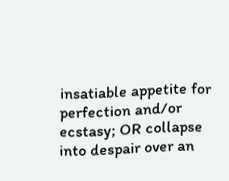insatiable appetite for perfection and/or ecstasy; OR collapse into despair over an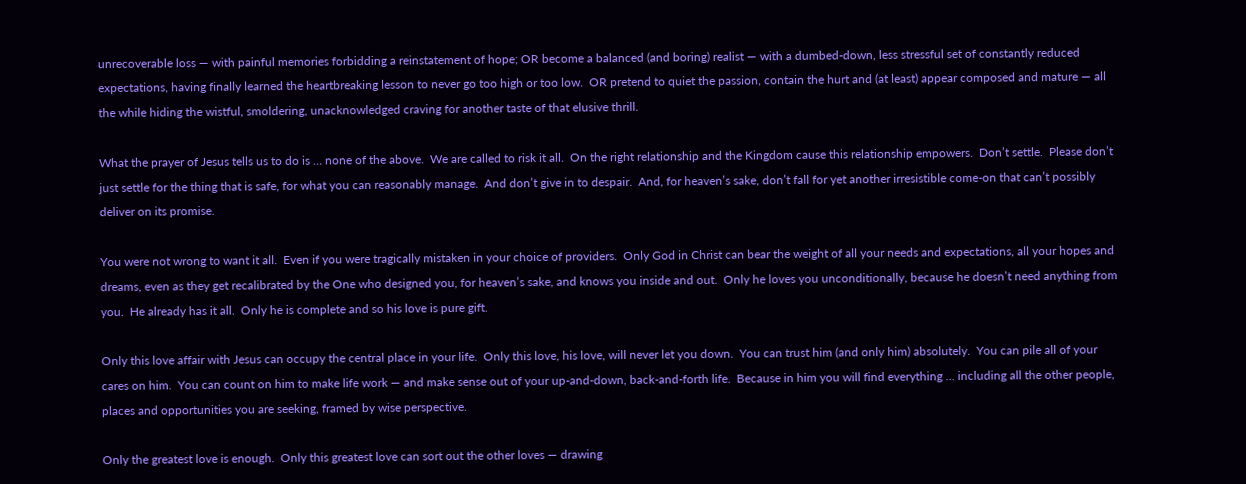unrecoverable loss — with painful memories forbidding a reinstatement of hope; OR become a balanced (and boring) realist — with a dumbed-down, less stressful set of constantly reduced expectations, having finally learned the heartbreaking lesson to never go too high or too low.  OR pretend to quiet the passion, contain the hurt and (at least) appear composed and mature — all the while hiding the wistful, smoldering, unacknowledged craving for another taste of that elusive thrill.

What the prayer of Jesus tells us to do is … none of the above.  We are called to risk it all.  On the right relationship and the Kingdom cause this relationship empowers.  Don’t settle.  Please don’t just settle for the thing that is safe, for what you can reasonably manage.  And don’t give in to despair.  And, for heaven’s sake, don’t fall for yet another irresistible come-on that can’t possibly deliver on its promise.

You were not wrong to want it all.  Even if you were tragically mistaken in your choice of providers.  Only God in Christ can bear the weight of all your needs and expectations, all your hopes and dreams, even as they get recalibrated by the One who designed you, for heaven’s sake, and knows you inside and out.  Only he loves you unconditionally, because he doesn’t need anything from you.  He already has it all.  Only he is complete and so his love is pure gift.

Only this love affair with Jesus can occupy the central place in your life.  Only this love, his love, will never let you down.  You can trust him (and only him) absolutely.  You can pile all of your cares on him.  You can count on him to make life work — and make sense out of your up-and-down, back-and-forth life.  Because in him you will find everything … including all the other people, places and opportunities you are seeking, framed by wise perspective.

Only the greatest love is enough.  Only this greatest love can sort out the other loves — drawing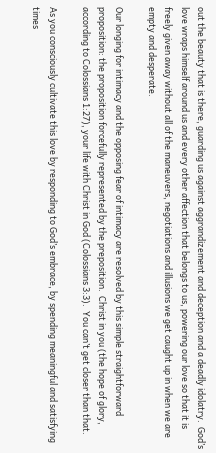out the beauty that is there, guarding us against aggrandizement and deception and a deadly idolatry.  God’s love wraps himself around us and every other affection that belongs to us, powering our love so that it is freely given away without all of the maneuvers, negotiations and illusions we get caught up in when we are empty and desperate.

Our longing for intimacy and the opposing fear of intimacy are resolved by this simple straightforward proposition: the proposition forcefully represented by the preposition.  Christ in you (the hope of glory, according to Colossians 1:27), your life with Christ in God (Colossians 3:3).  You can’t get closer than that.

As you consciously cultivate this love by responding to God’s embrace, by spending meaningful and satisfying times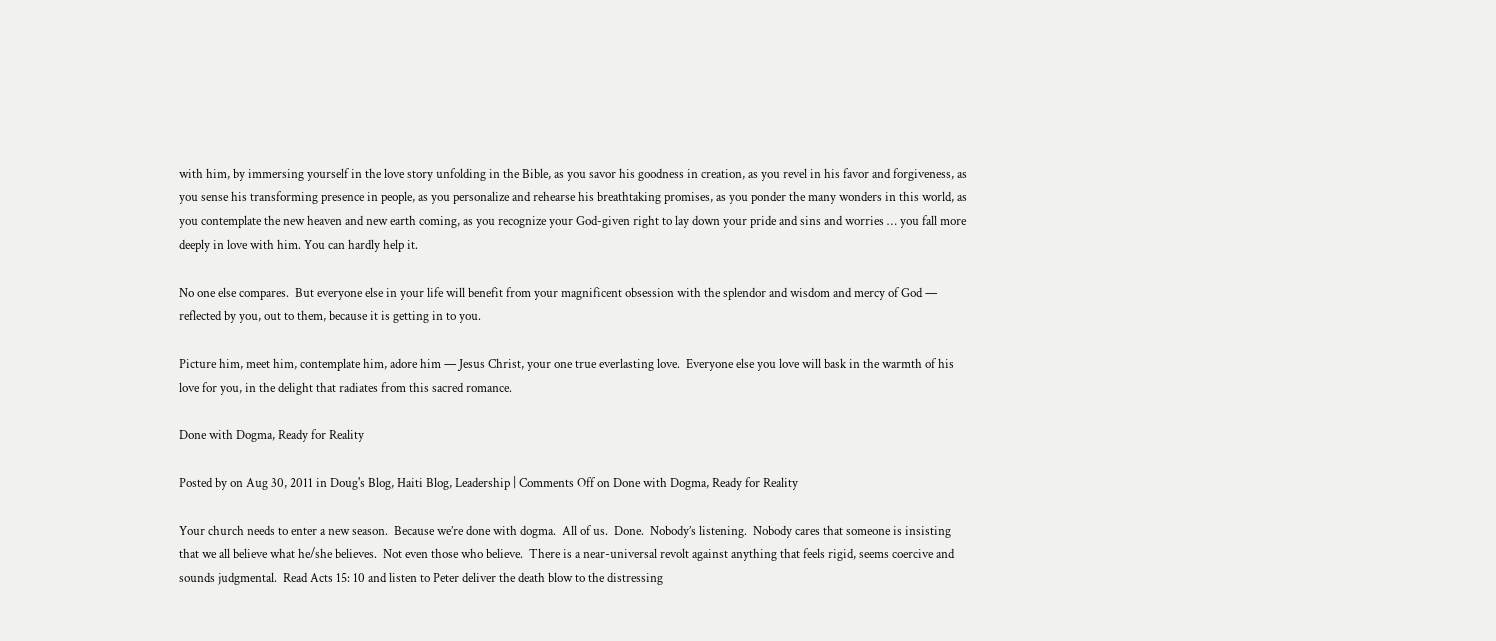with him, by immersing yourself in the love story unfolding in the Bible, as you savor his goodness in creation, as you revel in his favor and forgiveness, as you sense his transforming presence in people, as you personalize and rehearse his breathtaking promises, as you ponder the many wonders in this world, as you contemplate the new heaven and new earth coming, as you recognize your God-given right to lay down your pride and sins and worries … you fall more deeply in love with him. You can hardly help it.

No one else compares.  But everyone else in your life will benefit from your magnificent obsession with the splendor and wisdom and mercy of God — reflected by you, out to them, because it is getting in to you.

Picture him, meet him, contemplate him, adore him — Jesus Christ, your one true everlasting love.  Everyone else you love will bask in the warmth of his love for you, in the delight that radiates from this sacred romance.

Done with Dogma, Ready for Reality

Posted by on Aug 30, 2011 in Doug's Blog, Haiti Blog, Leadership | Comments Off on Done with Dogma, Ready for Reality

Your church needs to enter a new season.  Because we’re done with dogma.  All of us.  Done.  Nobody’s listening.  Nobody cares that someone is insisting that we all believe what he/she believes.  Not even those who believe.  There is a near-universal revolt against anything that feels rigid, seems coercive and sounds judgmental.  Read Acts 15: 10 and listen to Peter deliver the death blow to the distressing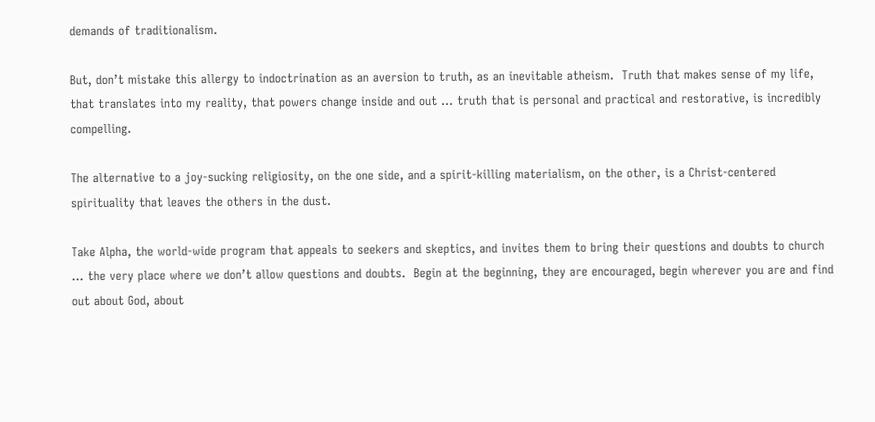demands of traditionalism.

But, don’t mistake this allergy to indoctrination as an aversion to truth, as an inevitable atheism.  Truth that makes sense of my life, that translates into my reality, that powers change inside and out … truth that is personal and practical and restorative, is incredibly compelling.

The alternative to a joy-sucking religiosity, on the one side, and a spirit-killing materialism, on the other, is a Christ-centered spirituality that leaves the others in the dust.

Take Alpha, the world-wide program that appeals to seekers and skeptics, and invites them to bring their questions and doubts to church … the very place where we don’t allow questions and doubts.  Begin at the beginning, they are encouraged, begin wherever you are and find out about God, about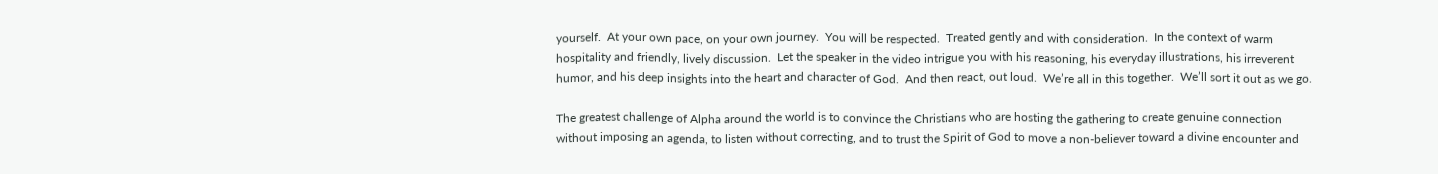yourself.  At your own pace, on your own journey.  You will be respected.  Treated gently and with consideration.  In the context of warm hospitality and friendly, lively discussion.  Let the speaker in the video intrigue you with his reasoning, his everyday illustrations, his irreverent humor, and his deep insights into the heart and character of God.  And then react, out loud.  We’re all in this together.  We’ll sort it out as we go.

The greatest challenge of Alpha around the world is to convince the Christians who are hosting the gathering to create genuine connection without imposing an agenda, to listen without correcting, and to trust the Spirit of God to move a non-believer toward a divine encounter and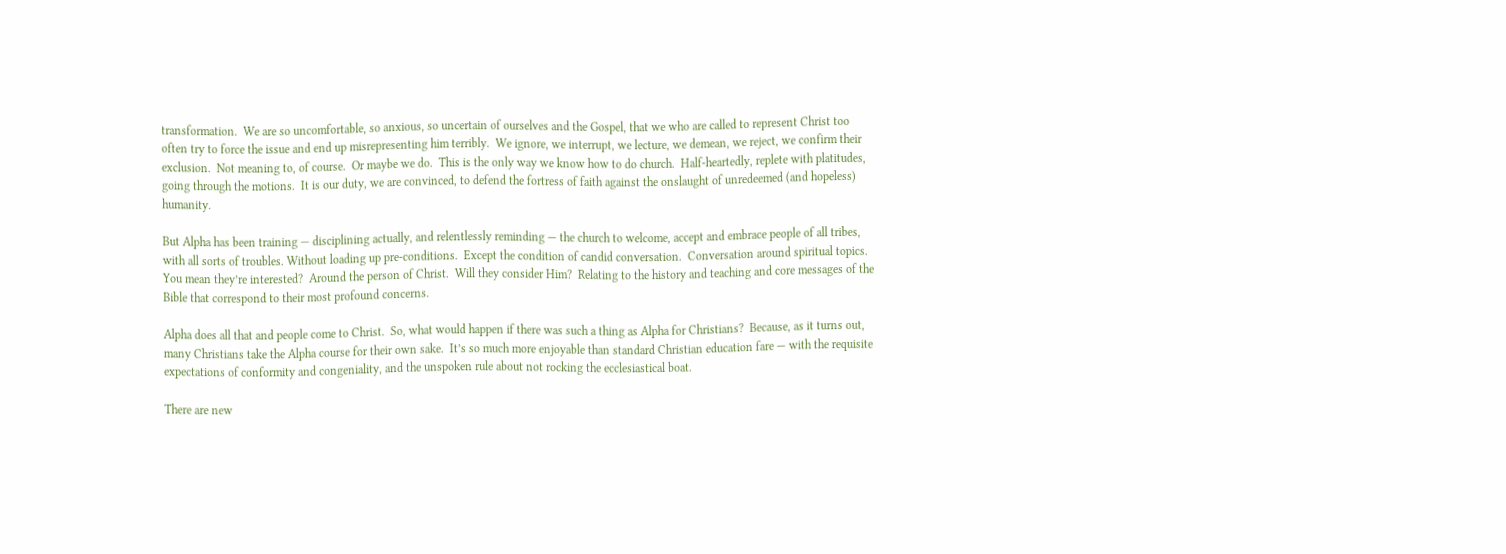transformation.  We are so uncomfortable, so anxious, so uncertain of ourselves and the Gospel, that we who are called to represent Christ too often try to force the issue and end up misrepresenting him terribly.  We ignore, we interrupt, we lecture, we demean, we reject, we confirm their exclusion.  Not meaning to, of course.  Or maybe we do.  This is the only way we know how to do church.  Half-heartedly, replete with platitudes, going through the motions.  It is our duty, we are convinced, to defend the fortress of faith against the onslaught of unredeemed (and hopeless) humanity.

But Alpha has been training — disciplining actually, and relentlessly reminding — the church to welcome, accept and embrace people of all tribes, with all sorts of troubles. Without loading up pre-conditions.  Except the condition of candid conversation.  Conversation around spiritual topics.  You mean they’re interested?  Around the person of Christ.  Will they consider Him?  Relating to the history and teaching and core messages of the Bible that correspond to their most profound concerns.

Alpha does all that and people come to Christ.  So, what would happen if there was such a thing as Alpha for Christians?  Because, as it turns out, many Christians take the Alpha course for their own sake.  It’s so much more enjoyable than standard Christian education fare — with the requisite expectations of conformity and congeniality, and the unspoken rule about not rocking the ecclesiastical boat.

There are new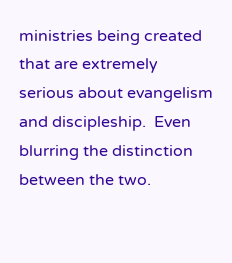ministries being created that are extremely serious about evangelism and discipleship.  Even blurring the distinction between the two.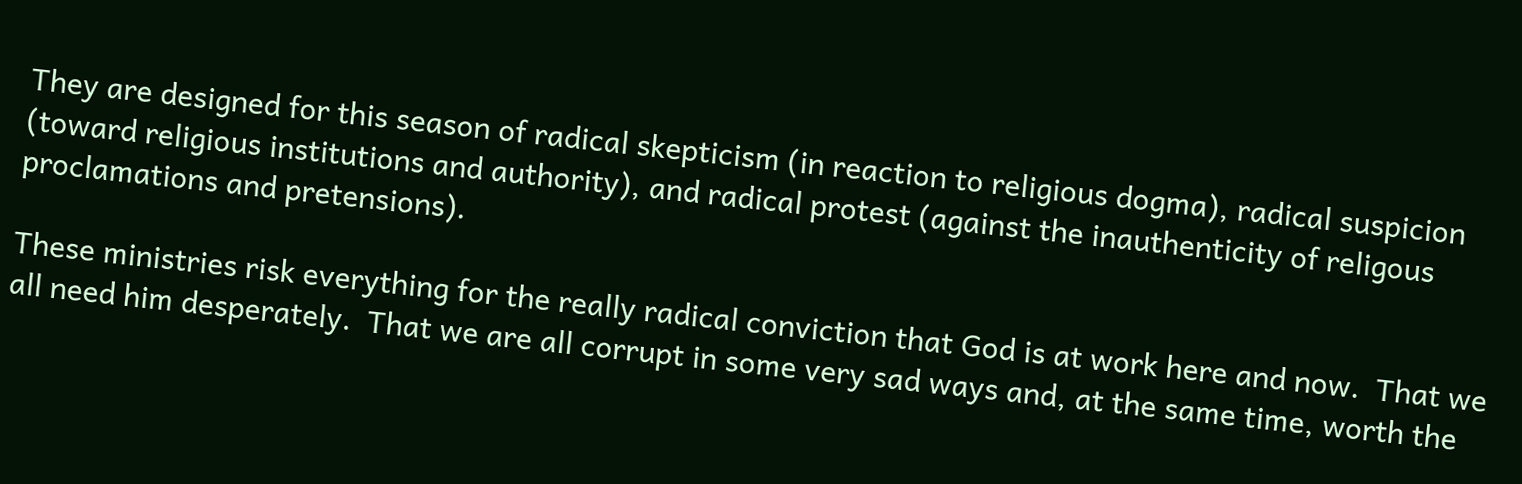They are designed for this season of radical skepticism (in reaction to religious dogma), radical suspicion (toward religious institutions and authority), and radical protest (against the inauthenticity of religous proclamations and pretensions).

These ministries risk everything for the really radical conviction that God is at work here and now.  That we all need him desperately.  That we are all corrupt in some very sad ways and, at the same time, worth the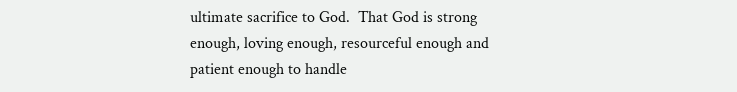ultimate sacrifice to God.  That God is strong enough, loving enough, resourceful enough and patient enough to handle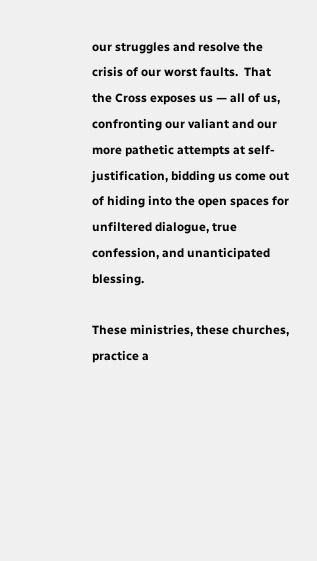our struggles and resolve the crisis of our worst faults.  That the Cross exposes us — all of us, confronting our valiant and our more pathetic attempts at self-justification, bidding us come out of hiding into the open spaces for unfiltered dialogue, true confession, and unanticipated blessing.

These ministries, these churches, practice a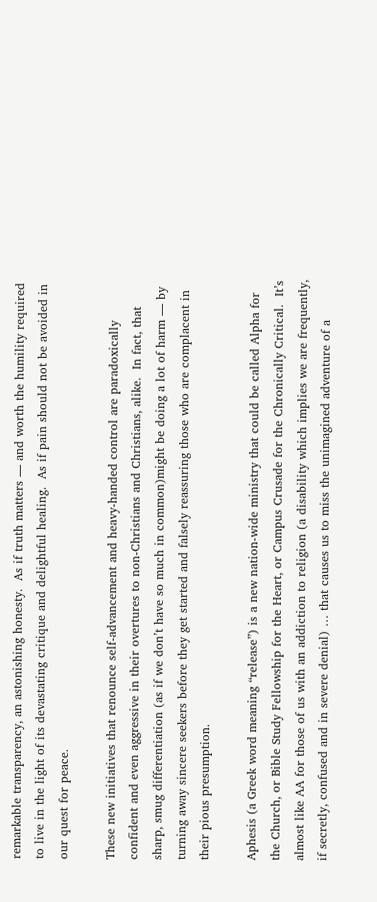remarkable transparency, an astonishing honesty.  As if truth matters — and worth the humility required to live in the light of its devastating critique and delightful healing.  As if pain should not be avoided in our quest for peace.

These new initiatives that renounce self-advancement and heavy-handed control are paradoxically confident and even aggressive in their overtures to non-Christians and Christians, alike.  In fact, that sharp, smug differentiation (as if we don’t have so much in common)might be doing a lot of harm — by turning away sincere seekers before they get started and falsely reassuring those who are complacent in their pious presumption.

Aphesis (a Greek word meaning “release”) is a new nation-wide ministry that could be called Alpha for the Church, or Bible Study Fellowship for the Heart, or Campus Crusade for the Chronically Critical.  It’s almost like AA for those of us with an addiction to religion (a disability which implies we are frequently, if secretly, confused and in severe denial) … that causes us to miss the unimagined adventure of a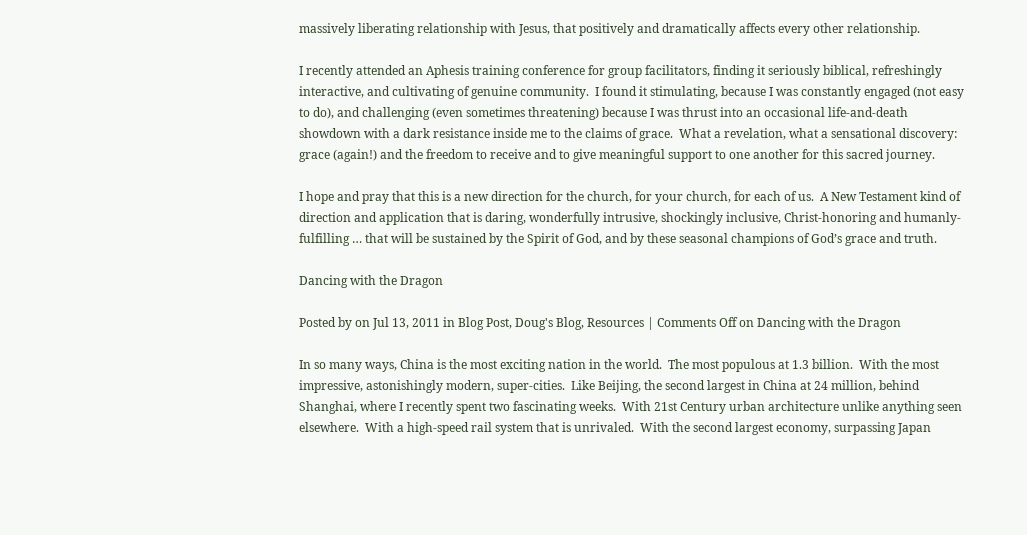massively liberating relationship with Jesus, that positively and dramatically affects every other relationship.

I recently attended an Aphesis training conference for group facilitators, finding it seriously biblical, refreshingly interactive, and cultivating of genuine community.  I found it stimulating, because I was constantly engaged (not easy to do), and challenging (even sometimes threatening) because I was thrust into an occasional life-and-death showdown with a dark resistance inside me to the claims of grace.  What a revelation, what a sensational discovery: grace (again!) and the freedom to receive and to give meaningful support to one another for this sacred journey.

I hope and pray that this is a new direction for the church, for your church, for each of us.  A New Testament kind of direction and application that is daring, wonderfully intrusive, shockingly inclusive, Christ-honoring and humanly-fulfilling … that will be sustained by the Spirit of God, and by these seasonal champions of God’s grace and truth.

Dancing with the Dragon

Posted by on Jul 13, 2011 in Blog Post, Doug's Blog, Resources | Comments Off on Dancing with the Dragon

In so many ways, China is the most exciting nation in the world.  The most populous at 1.3 billion.  With the most impressive, astonishingly modern, super-cities.  Like Beijing, the second largest in China at 24 million, behind Shanghai, where I recently spent two fascinating weeks.  With 21st Century urban architecture unlike anything seen elsewhere.  With a high-speed rail system that is unrivaled.  With the second largest economy, surpassing Japan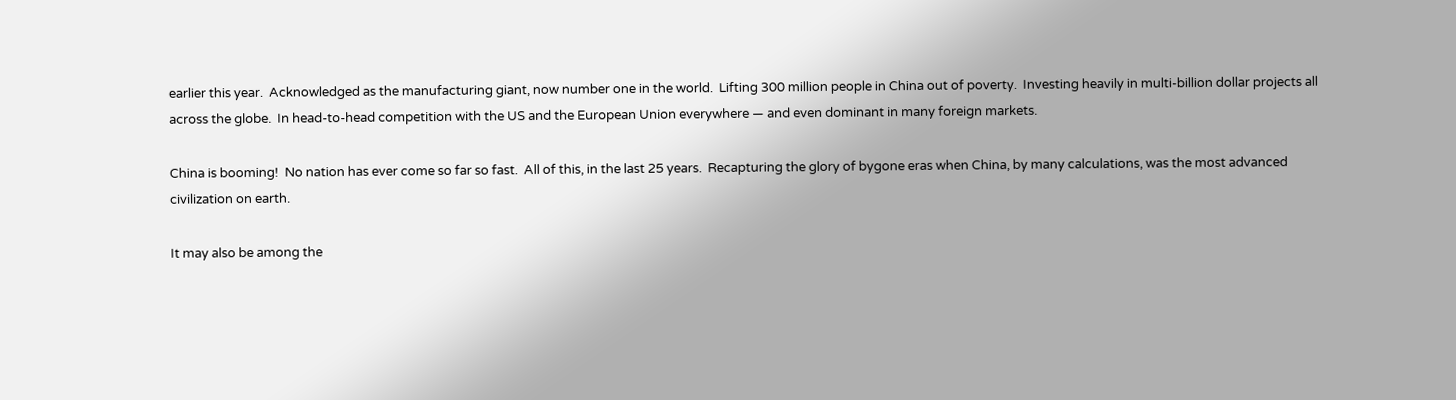earlier this year.  Acknowledged as the manufacturing giant, now number one in the world.  Lifting 300 million people in China out of poverty.  Investing heavily in multi-billion dollar projects all across the globe.  In head-to-head competition with the US and the European Union everywhere — and even dominant in many foreign markets.

China is booming!  No nation has ever come so far so fast.  All of this, in the last 25 years.  Recapturing the glory of bygone eras when China, by many calculations, was the most advanced civilization on earth.

It may also be among the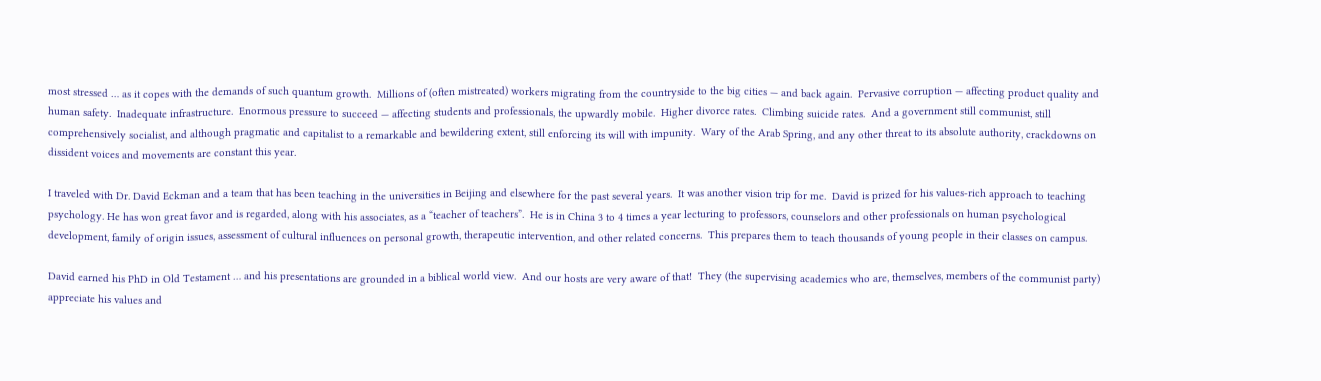most stressed … as it copes with the demands of such quantum growth.  Millions of (often mistreated) workers migrating from the countryside to the big cities — and back again.  Pervasive corruption — affecting product quality and human safety.  Inadequate infrastructure.  Enormous pressure to succeed — affecting students and professionals, the upwardly mobile.  Higher divorce rates.  Climbing suicide rates.  And a government still communist, still comprehensively socialist, and although pragmatic and capitalist to a remarkable and bewildering extent, still enforcing its will with impunity.  Wary of the Arab Spring, and any other threat to its absolute authority, crackdowns on dissident voices and movements are constant this year.

I traveled with Dr. David Eckman and a team that has been teaching in the universities in Beijing and elsewhere for the past several years.  It was another vision trip for me.  David is prized for his values-rich approach to teaching psychology. He has won great favor and is regarded, along with his associates, as a “teacher of teachers”.  He is in China 3 to 4 times a year lecturing to professors, counselors and other professionals on human psychological development, family of origin issues, assessment of cultural influences on personal growth, therapeutic intervention, and other related concerns.  This prepares them to teach thousands of young people in their classes on campus.

David earned his PhD in Old Testament … and his presentations are grounded in a biblical world view.  And our hosts are very aware of that!  They (the supervising academics who are, themselves, members of the communist party) appreciate his values and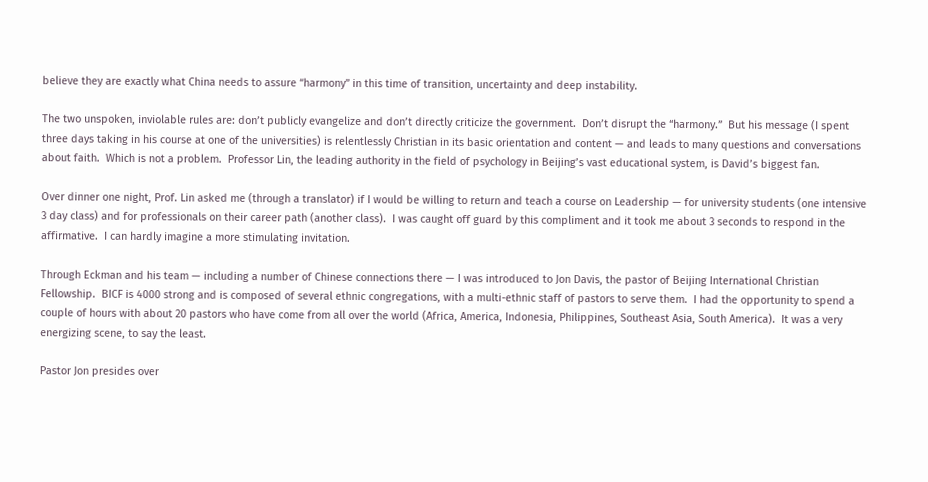believe they are exactly what China needs to assure “harmony” in this time of transition, uncertainty and deep instability.

The two unspoken, inviolable rules are: don’t publicly evangelize and don’t directly criticize the government.  Don’t disrupt the “harmony.”  But his message (I spent three days taking in his course at one of the universities) is relentlessly Christian in its basic orientation and content — and leads to many questions and conversations about faith.  Which is not a problem.  Professor Lin, the leading authority in the field of psychology in Beijing’s vast educational system, is David’s biggest fan.

Over dinner one night, Prof. Lin asked me (through a translator) if I would be willing to return and teach a course on Leadership — for university students (one intensive 3 day class) and for professionals on their career path (another class).  I was caught off guard by this compliment and it took me about 3 seconds to respond in the affirmative.  I can hardly imagine a more stimulating invitation.

Through Eckman and his team — including a number of Chinese connections there — I was introduced to Jon Davis, the pastor of Beijing International Christian Fellowship.  BICF is 4000 strong and is composed of several ethnic congregations, with a multi-ethnic staff of pastors to serve them.  I had the opportunity to spend a couple of hours with about 20 pastors who have come from all over the world (Africa, America, Indonesia, Philippines, Southeast Asia, South America).  It was a very energizing scene, to say the least.

Pastor Jon presides over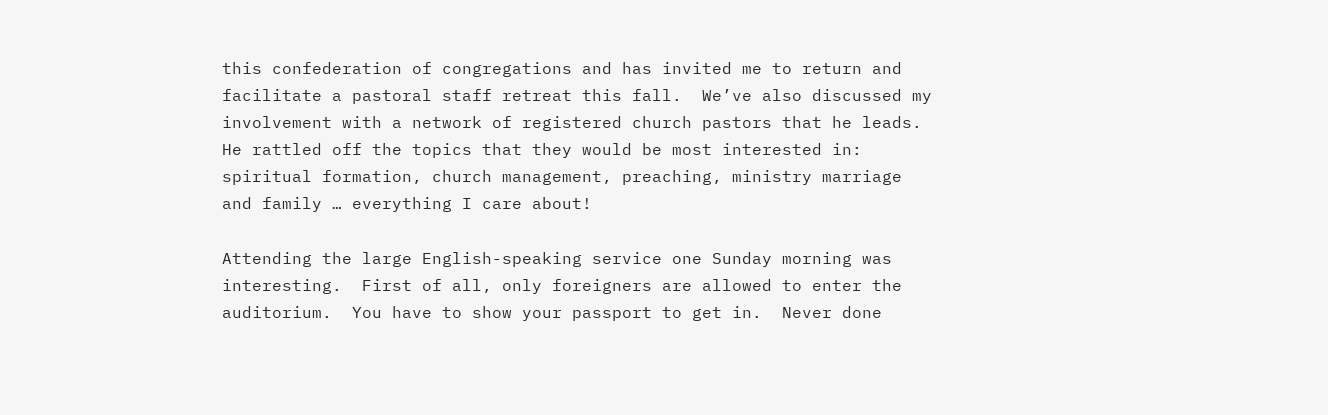this confederation of congregations and has invited me to return and facilitate a pastoral staff retreat this fall.  We’ve also discussed my involvement with a network of registered church pastors that he leads.  He rattled off the topics that they would be most interested in: spiritual formation, church management, preaching, ministry marriage and family … everything I care about!

Attending the large English-speaking service one Sunday morning was interesting.  First of all, only foreigners are allowed to enter the auditorium.  You have to show your passport to get in.  Never done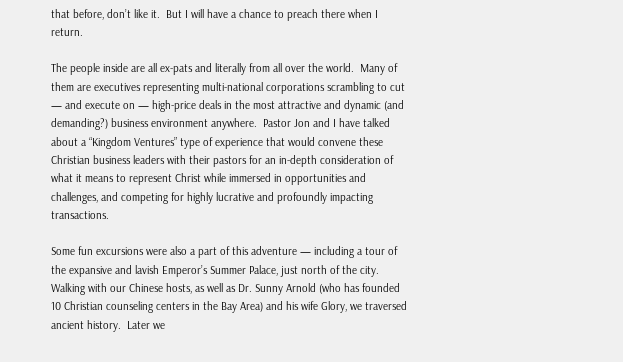that before, don’t like it.  But I will have a chance to preach there when I return.

The people inside are all ex-pats and literally from all over the world.  Many of them are executives representing multi-national corporations scrambling to cut — and execute on — high-price deals in the most attractive and dynamic (and demanding?) business environment anywhere.  Pastor Jon and I have talked about a “Kingdom Ventures” type of experience that would convene these Christian business leaders with their pastors for an in-depth consideration of what it means to represent Christ while immersed in opportunities and challenges, and competing for highly lucrative and profoundly impacting transactions.

Some fun excursions were also a part of this adventure — including a tour of the expansive and lavish Emperor’s Summer Palace, just north of the city.  Walking with our Chinese hosts, as well as Dr. Sunny Arnold (who has founded 10 Christian counseling centers in the Bay Area) and his wife Glory, we traversed ancient history.  Later we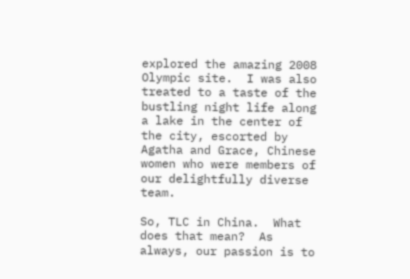explored the amazing 2008 Olympic site.  I was also treated to a taste of the bustling night life along a lake in the center of the city, escorted by Agatha and Grace, Chinese women who were members of our delightfully diverse team.

So, TLC in China.  What does that mean?  As always, our passion is to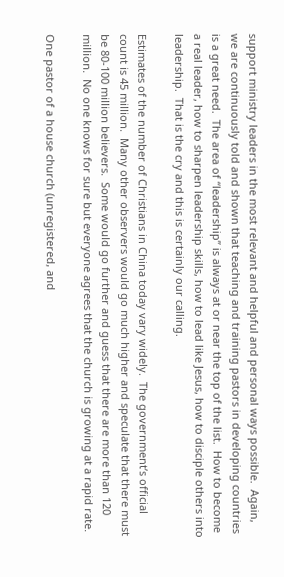support ministry leaders in the most relevant and helpful and personal ways possible.  Again, we are continuously told and shown that teaching and training pastors in developing countries is a great need.  The area of “leadership” is always at or near the top of the list.  How to become a real leader, how to sharpen leadership skills, how to lead like Jesus, how to disciple others into leadership.  That is the cry and this is certainly our calling.

Estimates of the number of Christians in China today vary widely.  The government’s official count is 45 million.  Many other observers would go much higher and speculate that there must be 80-100 million believers.  Some would go further and guess that there are more than 120 million.  No one knows for sure but everyone agrees that the church is growing at a rapid rate.

One pastor of a house church (unregistered, and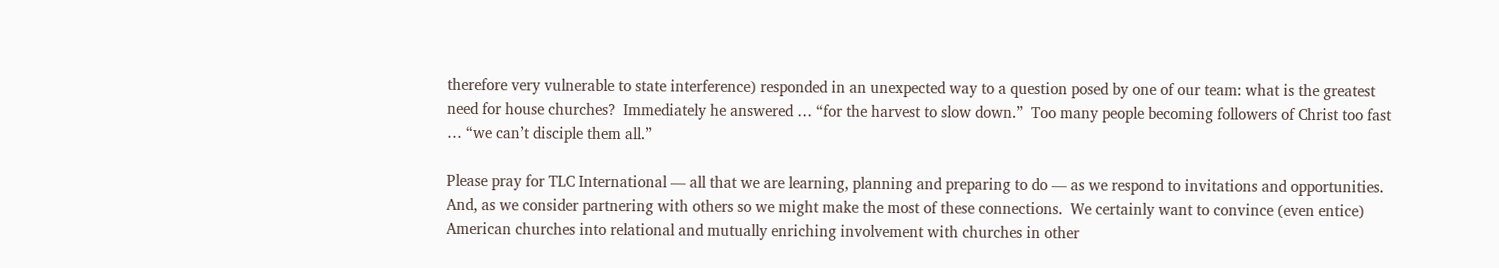therefore very vulnerable to state interference) responded in an unexpected way to a question posed by one of our team: what is the greatest need for house churches?  Immediately he answered … “for the harvest to slow down.”  Too many people becoming followers of Christ too fast … “we can’t disciple them all.”

Please pray for TLC International — all that we are learning, planning and preparing to do — as we respond to invitations and opportunities.  And, as we consider partnering with others so we might make the most of these connections.  We certainly want to convince (even entice) American churches into relational and mutually enriching involvement with churches in other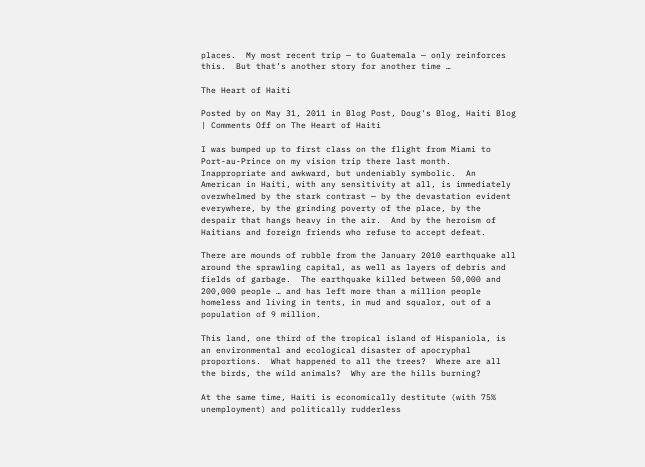places.  My most recent trip — to Guatemala — only reinforces this.  But that’s another story for another time …

The Heart of Haiti

Posted by on May 31, 2011 in Blog Post, Doug's Blog, Haiti Blog | Comments Off on The Heart of Haiti

I was bumped up to first class on the flight from Miami to Port-au-Prince on my vision trip there last month.  Inappropriate and awkward, but undeniably symbolic.  An American in Haiti, with any sensitivity at all, is immediately overwhelmed by the stark contrast — by the devastation evident everywhere, by the grinding poverty of the place, by the despair that hangs heavy in the air.  And by the heroism of Haitians and foreign friends who refuse to accept defeat.

There are mounds of rubble from the January 2010 earthquake all around the sprawling capital, as well as layers of debris and fields of garbage.  The earthquake killed between 50,000 and 200,000 people … and has left more than a million people homeless and living in tents, in mud and squalor, out of a population of 9 million.

This land, one third of the tropical island of Hispaniola, is an environmental and ecological disaster of apocryphal proportions.  What happened to all the trees?  Where are all the birds, the wild animals?  Why are the hills burning?

At the same time, Haiti is economically destitute (with 75% unemployment) and politically rudderless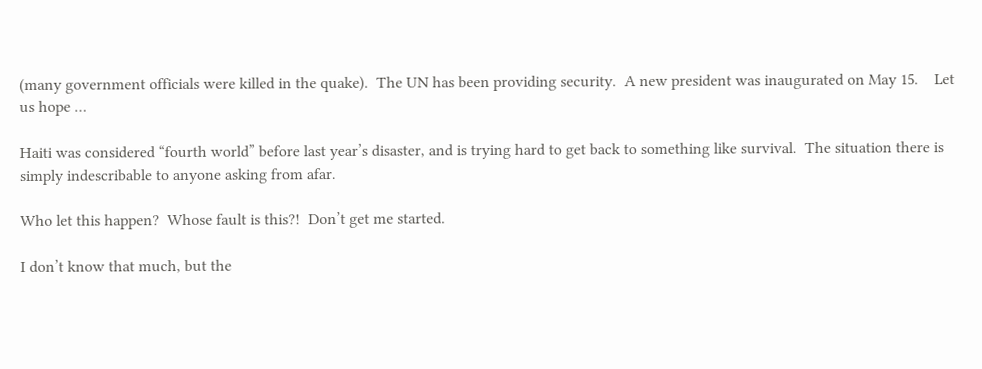(many government officials were killed in the quake).  The UN has been providing security.  A new president was inaugurated on May 15.    Let us hope …

Haiti was considered “fourth world” before last year’s disaster, and is trying hard to get back to something like survival.  The situation there is simply indescribable to anyone asking from afar.

Who let this happen?  Whose fault is this?!  Don’t get me started.

I don’t know that much, but the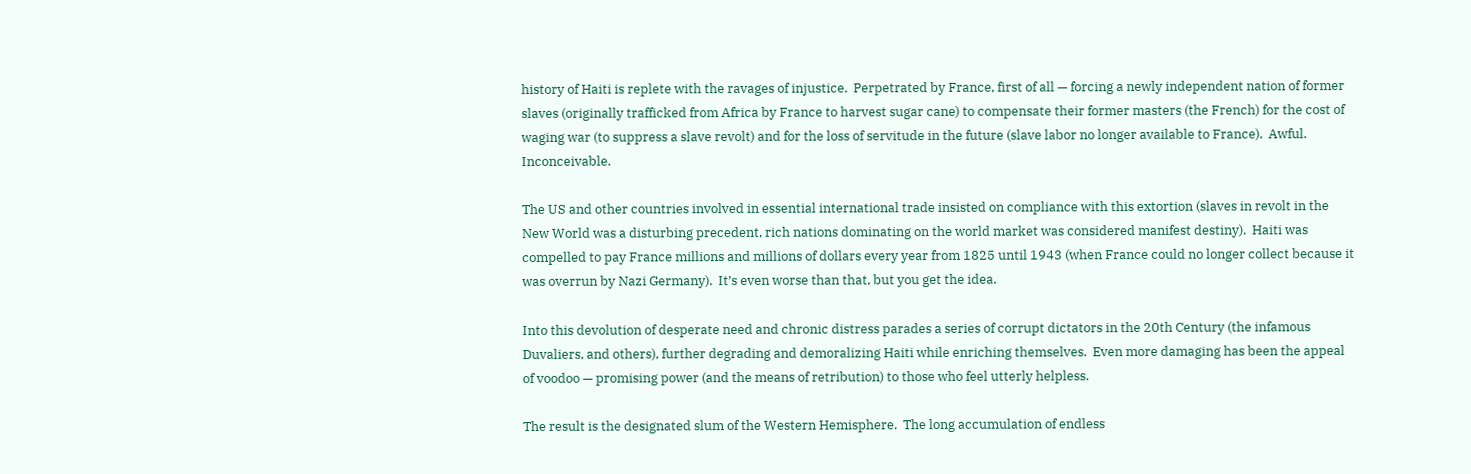history of Haiti is replete with the ravages of injustice.  Perpetrated by France, first of all — forcing a newly independent nation of former slaves (originally trafficked from Africa by France to harvest sugar cane) to compensate their former masters (the French) for the cost of waging war (to suppress a slave revolt) and for the loss of servitude in the future (slave labor no longer available to France).  Awful.  Inconceivable.

The US and other countries involved in essential international trade insisted on compliance with this extortion (slaves in revolt in the New World was a disturbing precedent, rich nations dominating on the world market was considered manifest destiny).  Haiti was compelled to pay France millions and millions of dollars every year from 1825 until 1943 (when France could no longer collect because it was overrun by Nazi Germany).  It’s even worse than that, but you get the idea.

Into this devolution of desperate need and chronic distress parades a series of corrupt dictators in the 20th Century (the infamous Duvaliers, and others), further degrading and demoralizing Haiti while enriching themselves.  Even more damaging has been the appeal of voodoo — promising power (and the means of retribution) to those who feel utterly helpless.

The result is the designated slum of the Western Hemisphere.  The long accumulation of endless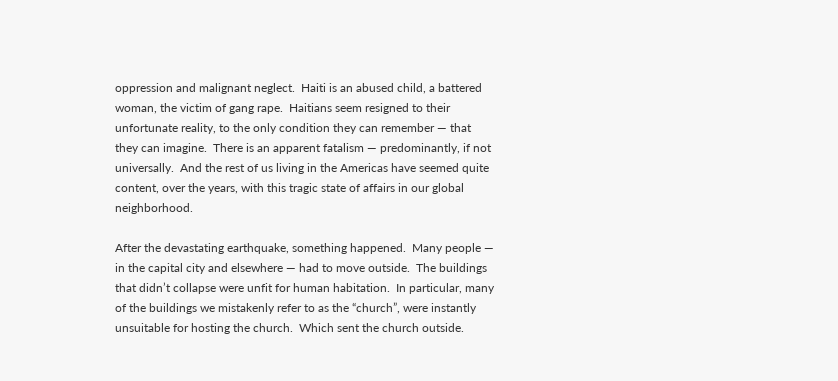oppression and malignant neglect.  Haiti is an abused child, a battered woman, the victim of gang rape.  Haitians seem resigned to their unfortunate reality, to the only condition they can remember — that they can imagine.  There is an apparent fatalism — predominantly, if not universally.  And the rest of us living in the Americas have seemed quite content, over the years, with this tragic state of affairs in our global neighborhood.

After the devastating earthquake, something happened.  Many people — in the capital city and elsewhere — had to move outside.  The buildings that didn’t collapse were unfit for human habitation.  In particular, many of the buildings we mistakenly refer to as the “church”, were instantly unsuitable for hosting the church.  Which sent the church outside.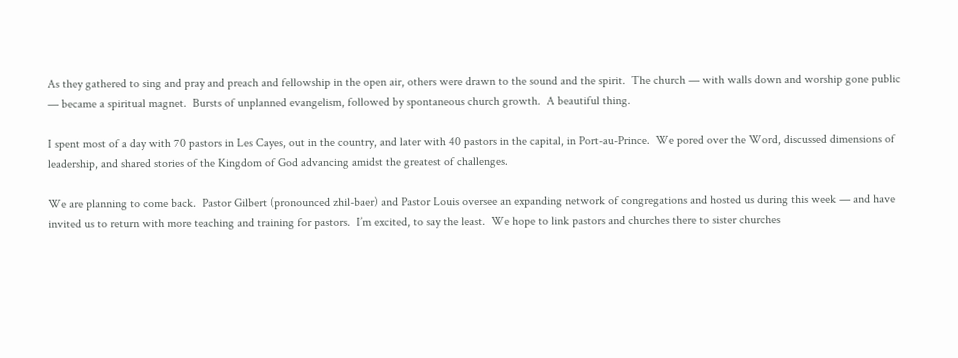As they gathered to sing and pray and preach and fellowship in the open air, others were drawn to the sound and the spirit.  The church — with walls down and worship gone public — became a spiritual magnet.  Bursts of unplanned evangelism, followed by spontaneous church growth.  A beautiful thing.

I spent most of a day with 70 pastors in Les Cayes, out in the country, and later with 40 pastors in the capital, in Port-au-Prince.  We pored over the Word, discussed dimensions of leadership, and shared stories of the Kingdom of God advancing amidst the greatest of challenges.

We are planning to come back.  Pastor Gilbert (pronounced zhil-baer) and Pastor Louis oversee an expanding network of congregations and hosted us during this week — and have invited us to return with more teaching and training for pastors.  I’m excited, to say the least.  We hope to link pastors and churches there to sister churches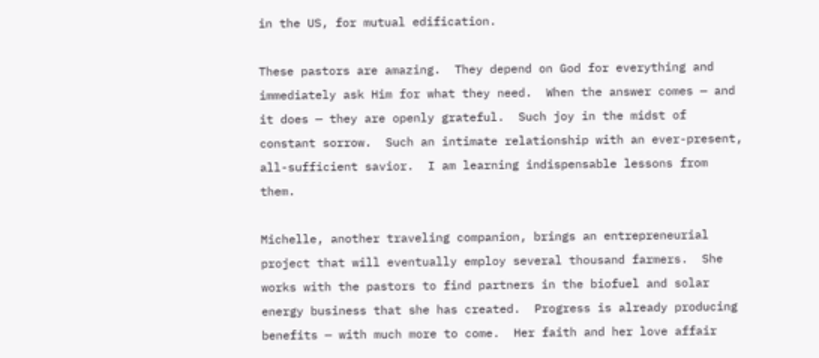in the US, for mutual edification.

These pastors are amazing.  They depend on God for everything and immediately ask Him for what they need.  When the answer comes — and it does — they are openly grateful.  Such joy in the midst of constant sorrow.  Such an intimate relationship with an ever-present, all-sufficient savior.  I am learning indispensable lessons from them.

Michelle, another traveling companion, brings an entrepreneurial project that will eventually employ several thousand farmers.  She works with the pastors to find partners in the biofuel and solar energy business that she has created.  Progress is already producing benefits — with much more to come.  Her faith and her love affair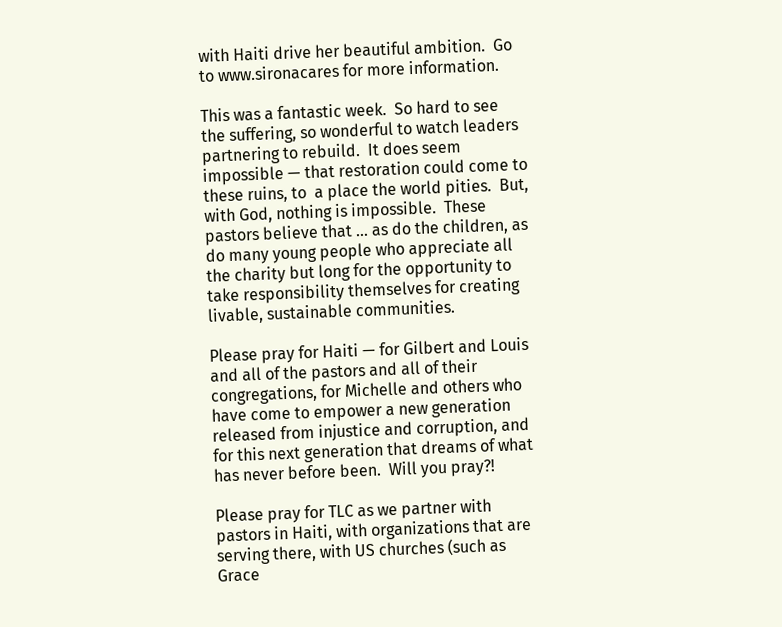with Haiti drive her beautiful ambition.  Go to www.sironacares for more information.

This was a fantastic week.  So hard to see the suffering, so wonderful to watch leaders partnering to rebuild.  It does seem impossible — that restoration could come to these ruins, to  a place the world pities.  But, with God, nothing is impossible.  These pastors believe that … as do the children, as do many young people who appreciate all the charity but long for the opportunity to take responsibility themselves for creating livable, sustainable communities.

Please pray for Haiti — for Gilbert and Louis and all of the pastors and all of their congregations, for Michelle and others who have come to empower a new generation released from injustice and corruption, and for this next generation that dreams of what has never before been.  Will you pray?!

Please pray for TLC as we partner with pastors in Haiti, with organizations that are serving there, with US churches (such as Grace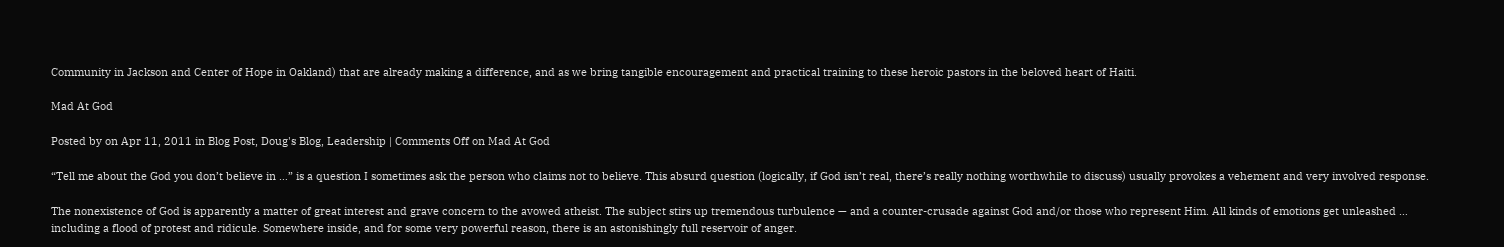Community in Jackson and Center of Hope in Oakland) that are already making a difference, and as we bring tangible encouragement and practical training to these heroic pastors in the beloved heart of Haiti.

Mad At God

Posted by on Apr 11, 2011 in Blog Post, Doug's Blog, Leadership | Comments Off on Mad At God

“Tell me about the God you don’t believe in …” is a question I sometimes ask the person who claims not to believe. This absurd question (logically, if God isn’t real, there’s really nothing worthwhile to discuss) usually provokes a vehement and very involved response.

The nonexistence of God is apparently a matter of great interest and grave concern to the avowed atheist. The subject stirs up tremendous turbulence — and a counter-crusade against God and/or those who represent Him. All kinds of emotions get unleashed … including a flood of protest and ridicule. Somewhere inside, and for some very powerful reason, there is an astonishingly full reservoir of anger.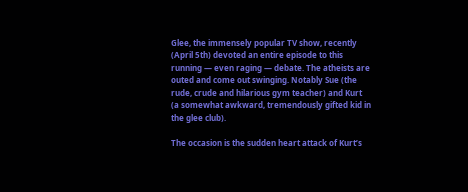Glee, the immensely popular TV show, recently (April 5th) devoted an entire episode to this running — even raging — debate. The atheists are outed and come out swinging. Notably Sue (the rude, crude and hilarious gym teacher) and Kurt (a somewhat awkward, tremendously gifted kid in the glee club).

The occasion is the sudden heart attack of Kurt’s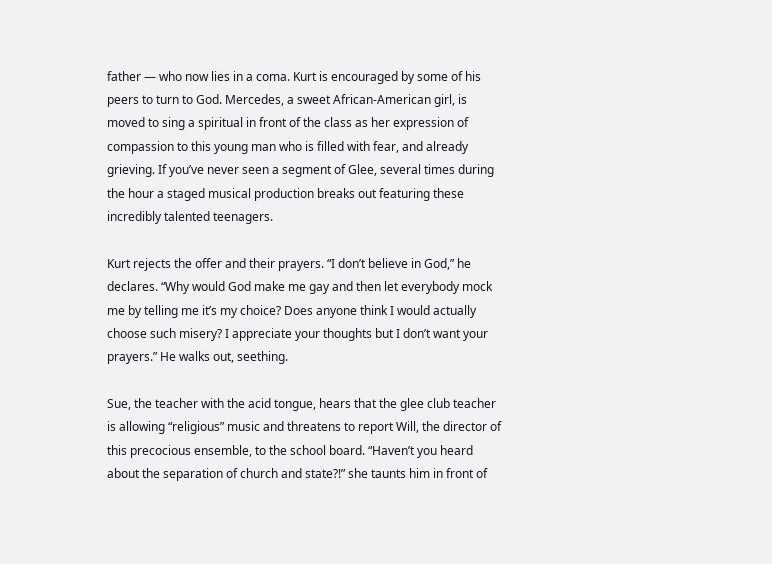father — who now lies in a coma. Kurt is encouraged by some of his peers to turn to God. Mercedes, a sweet African-American girl, is moved to sing a spiritual in front of the class as her expression of compassion to this young man who is filled with fear, and already grieving. If you’ve never seen a segment of Glee, several times during the hour a staged musical production breaks out featuring these incredibly talented teenagers.

Kurt rejects the offer and their prayers. “I don’t believe in God,” he declares. “Why would God make me gay and then let everybody mock me by telling me it’s my choice? Does anyone think I would actually choose such misery? I appreciate your thoughts but I don’t want your prayers.” He walks out, seething.

Sue, the teacher with the acid tongue, hears that the glee club teacher is allowing “religious” music and threatens to report Will, the director of this precocious ensemble, to the school board. “Haven’t you heard about the separation of church and state?!” she taunts him in front of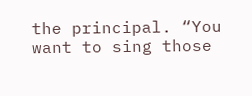the principal. “You want to sing those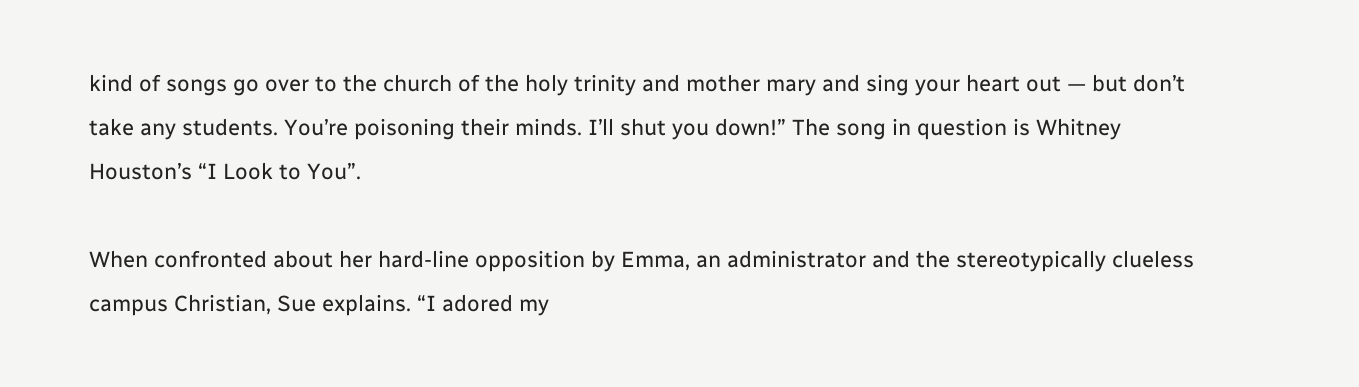kind of songs go over to the church of the holy trinity and mother mary and sing your heart out — but don’t take any students. You’re poisoning their minds. I’ll shut you down!” The song in question is Whitney Houston’s “I Look to You”.

When confronted about her hard-line opposition by Emma, an administrator and the stereotypically clueless campus Christian, Sue explains. “I adored my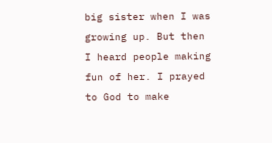big sister when I was growing up. But then I heard people making fun of her. I prayed to God to make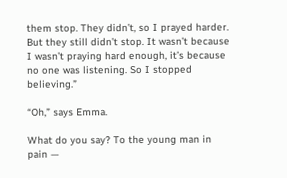them stop. They didn’t, so I prayed harder. But they still didn’t stop. It wasn’t because I wasn’t praying hard enough, it’s because no one was listening. So I stopped believing.”

“Oh,” says Emma.

What do you say? To the young man in pain —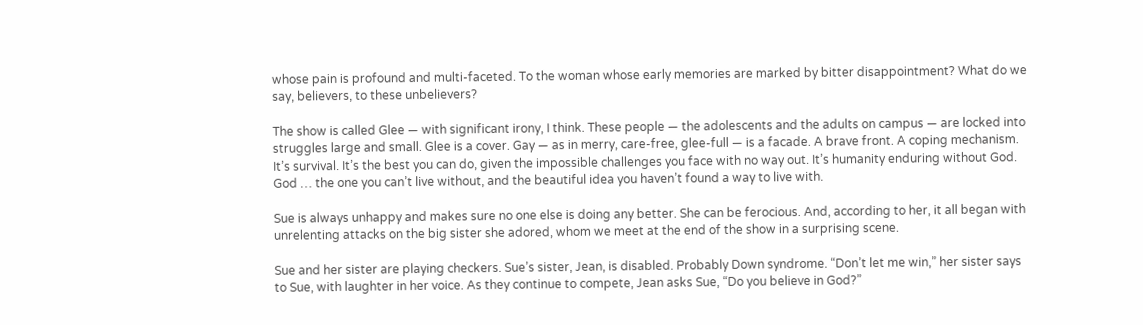whose pain is profound and multi-faceted. To the woman whose early memories are marked by bitter disappointment? What do we say, believers, to these unbelievers?

The show is called Glee — with significant irony, I think. These people — the adolescents and the adults on campus — are locked into struggles large and small. Glee is a cover. Gay — as in merry, care-free, glee-full — is a facade. A brave front. A coping mechanism. It’s survival. It’s the best you can do, given the impossible challenges you face with no way out. It’s humanity enduring without God. God … the one you can’t live without, and the beautiful idea you haven’t found a way to live with.

Sue is always unhappy and makes sure no one else is doing any better. She can be ferocious. And, according to her, it all began with unrelenting attacks on the big sister she adored, whom we meet at the end of the show in a surprising scene.

Sue and her sister are playing checkers. Sue’s sister, Jean, is disabled. Probably Down syndrome. “Don’t let me win,” her sister says to Sue, with laughter in her voice. As they continue to compete, Jean asks Sue, “Do you believe in God?”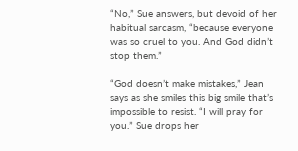“No,” Sue answers, but devoid of her habitual sarcasm, “because everyone was so cruel to you. And God didn’t stop them.”

“God doesn’t make mistakes,” Jean says as she smiles this big smile that’s impossible to resist. “I will pray for you.” Sue drops her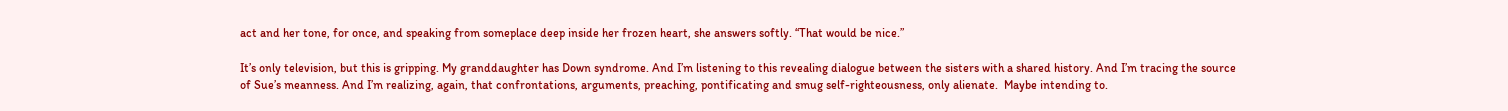act and her tone, for once, and speaking from someplace deep inside her frozen heart, she answers softly. “That would be nice.”

It’s only television, but this is gripping. My granddaughter has Down syndrome. And I’m listening to this revealing dialogue between the sisters with a shared history. And I’m tracing the source of Sue’s meanness. And I’m realizing, again, that confrontations, arguments, preaching, pontificating and smug self-righteousness, only alienate.  Maybe intending to.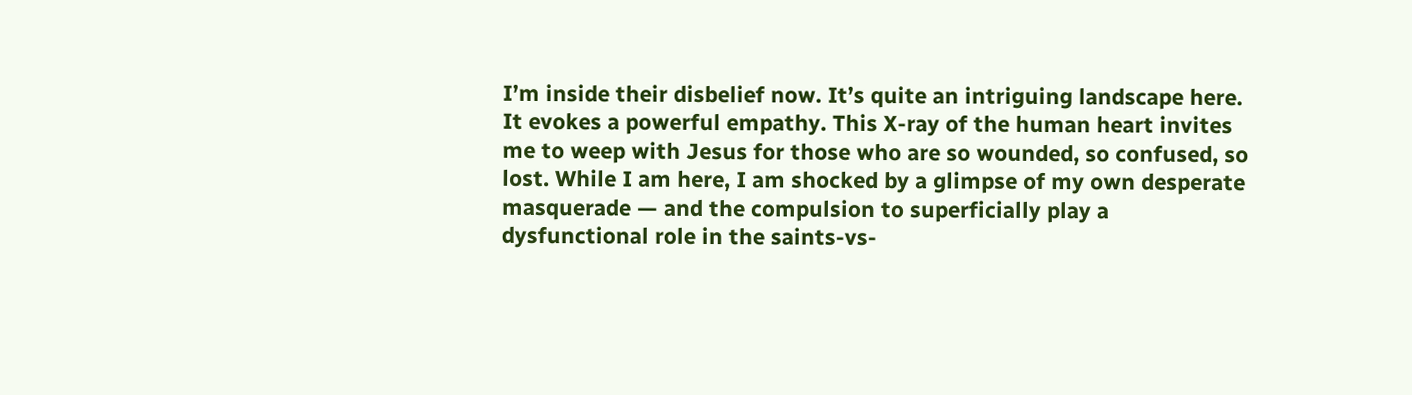I’m inside their disbelief now. It’s quite an intriguing landscape here. It evokes a powerful empathy. This X-ray of the human heart invites me to weep with Jesus for those who are so wounded, so confused, so lost. While I am here, I am shocked by a glimpse of my own desperate masquerade — and the compulsion to superficially play a dysfunctional role in the saints-vs-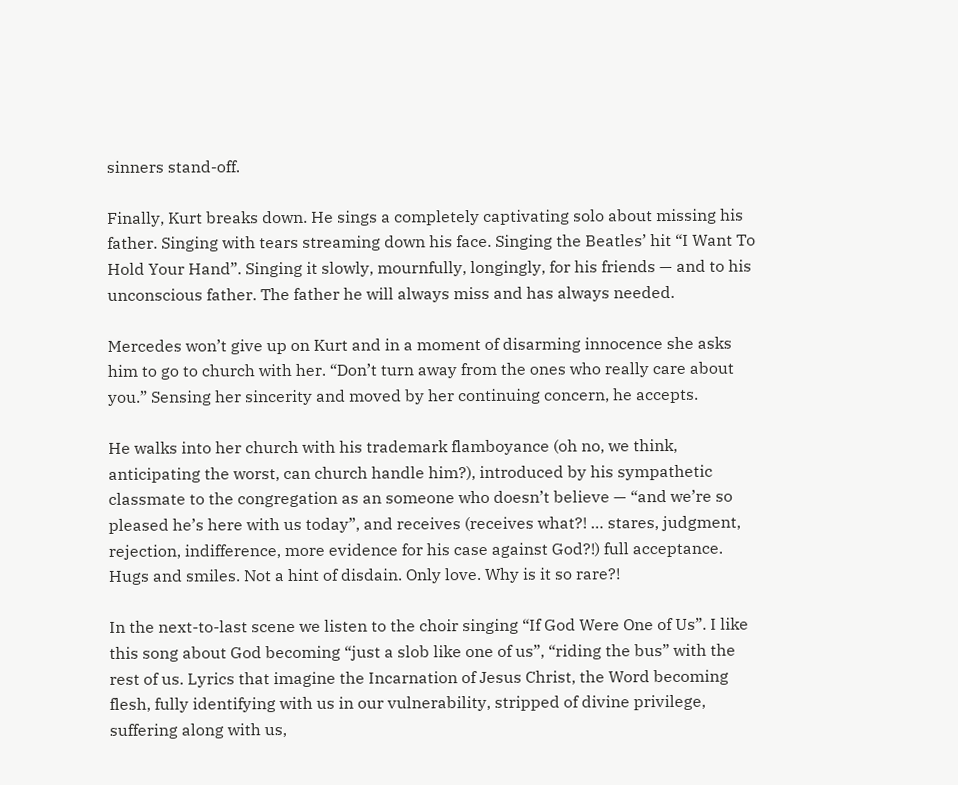sinners stand-off.

Finally, Kurt breaks down. He sings a completely captivating solo about missing his father. Singing with tears streaming down his face. Singing the Beatles’ hit “I Want To Hold Your Hand”. Singing it slowly, mournfully, longingly, for his friends — and to his unconscious father. The father he will always miss and has always needed.

Mercedes won’t give up on Kurt and in a moment of disarming innocence she asks him to go to church with her. “Don’t turn away from the ones who really care about you.” Sensing her sincerity and moved by her continuing concern, he accepts.

He walks into her church with his trademark flamboyance (oh no, we think, anticipating the worst, can church handle him?), introduced by his sympathetic classmate to the congregation as an someone who doesn’t believe — “and we’re so pleased he’s here with us today”, and receives (receives what?! … stares, judgment, rejection, indifference, more evidence for his case against God?!) full acceptance. Hugs and smiles. Not a hint of disdain. Only love. Why is it so rare?!

In the next-to-last scene we listen to the choir singing “If God Were One of Us”. I like this song about God becoming “just a slob like one of us”, “riding the bus” with the rest of us. Lyrics that imagine the Incarnation of Jesus Christ, the Word becoming flesh, fully identifying with us in our vulnerability, stripped of divine privilege, suffering along with us,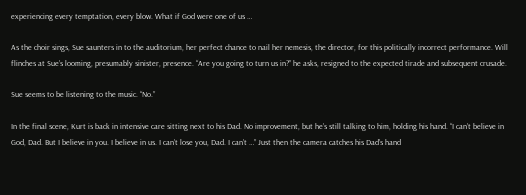experiencing every temptation, every blow. What if God were one of us …

As the choir sings, Sue saunters in to the auditorium, her perfect chance to nail her nemesis, the director, for this politically incorrect performance. Will flinches at Sue’s looming, presumably sinister, presence. “Are you going to turn us in?” he asks, resigned to the expected tirade and subsequent crusade.

Sue seems to be listening to the music. “No.”

In the final scene, Kurt is back in intensive care sitting next to his Dad. No improvement, but he’s still talking to him, holding his hand. “I can’t believe in God, Dad. But I believe in you. I believe in us. I can’t lose you, Dad. I can’t …” Just then the camera catches his Dad’s hand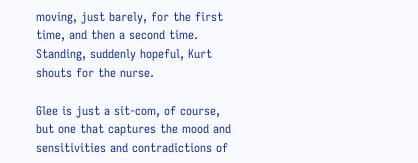moving, just barely, for the first time, and then a second time. Standing, suddenly hopeful, Kurt shouts for the nurse.

Glee is just a sit-com, of course, but one that captures the mood and sensitivities and contradictions of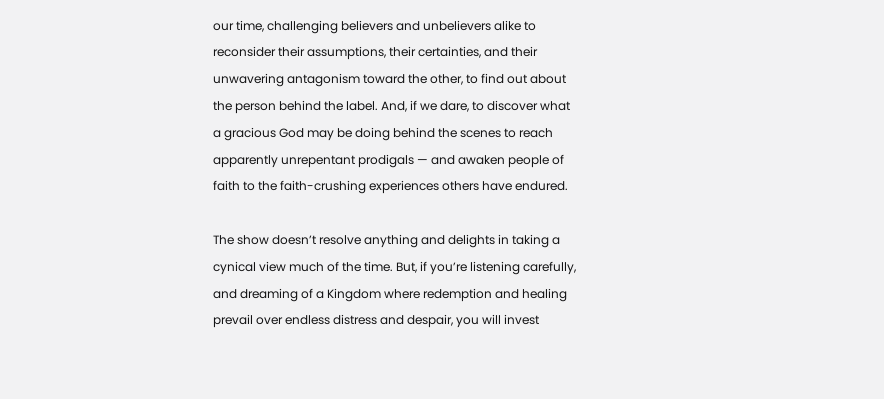our time, challenging believers and unbelievers alike to reconsider their assumptions, their certainties, and their unwavering antagonism toward the other, to find out about the person behind the label. And, if we dare, to discover what a gracious God may be doing behind the scenes to reach apparently unrepentant prodigals — and awaken people of faith to the faith-crushing experiences others have endured.

The show doesn’t resolve anything and delights in taking a cynical view much of the time. But, if you’re listening carefully, and dreaming of a Kingdom where redemption and healing prevail over endless distress and despair, you will invest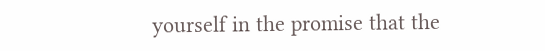yourself in the promise that the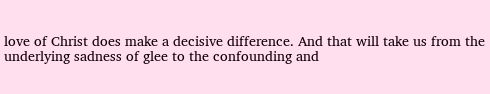love of Christ does make a decisive difference. And that will take us from the underlying sadness of glee to the confounding and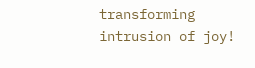transforming intrusion of joy!